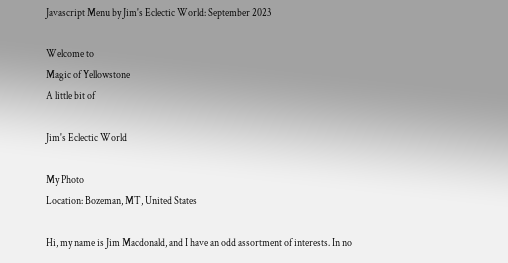Javascript Menu by Jim's Eclectic World: September 2023

Welcome to
Magic of Yellowstone
A little bit of

Jim's Eclectic World

My Photo
Location: Bozeman, MT, United States

Hi, my name is Jim Macdonald, and I have an odd assortment of interests. In no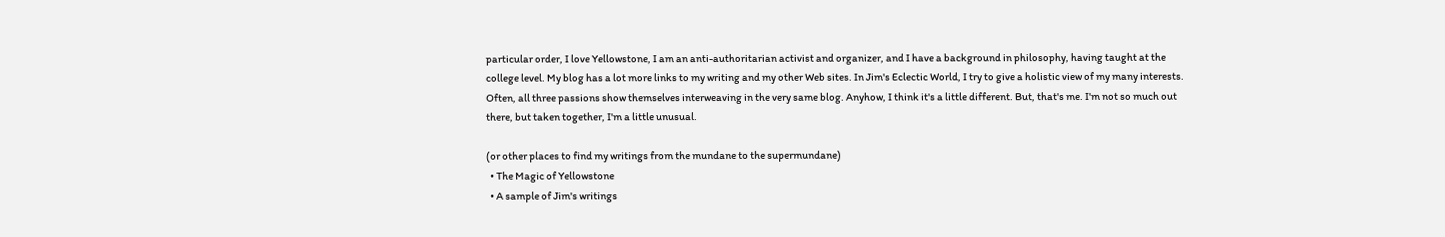particular order, I love Yellowstone, I am an anti-authoritarian activist and organizer, and I have a background in philosophy, having taught at the college level. My blog has a lot more links to my writing and my other Web sites. In Jim's Eclectic World, I try to give a holistic view of my many interests. Often, all three passions show themselves interweaving in the very same blog. Anyhow, I think it's a little different. But, that's me. I'm not so much out there, but taken together, I'm a little unusual.

(or other places to find my writings from the mundane to the supermundane)
  • The Magic of Yellowstone
  • A sample of Jim's writings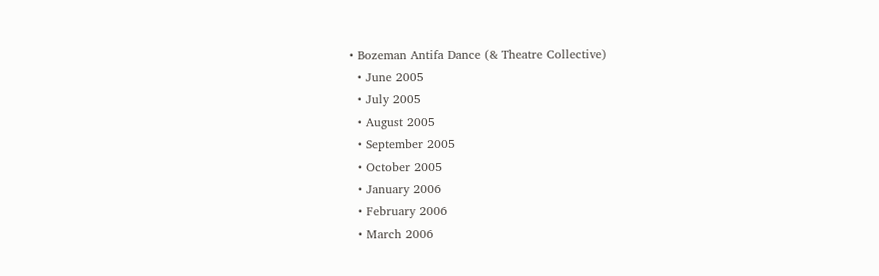• Bozeman Antifa Dance (& Theatre Collective)
  • June 2005
  • July 2005
  • August 2005
  • September 2005
  • October 2005
  • January 2006
  • February 2006
  • March 2006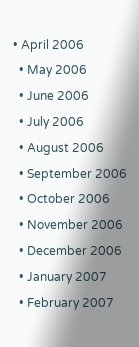• April 2006
  • May 2006
  • June 2006
  • July 2006
  • August 2006
  • September 2006
  • October 2006
  • November 2006
  • December 2006
  • January 2007
  • February 2007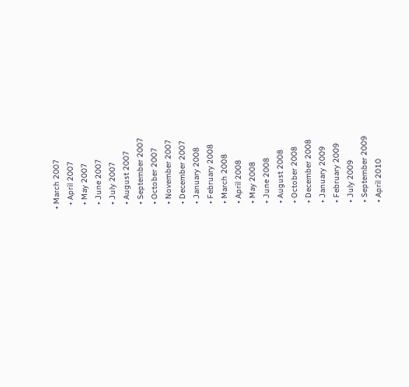• March 2007
  • April 2007
  • May 2007
  • June 2007
  • July 2007
  • August 2007
  • September 2007
  • October 2007
  • November 2007
  • December 2007
  • January 2008
  • February 2008
  • March 2008
  • April 2008
  • May 2008
  • June 2008
  • August 2008
  • October 2008
  • December 2008
  • January 2009
  • February 2009
  • July 2009
  • September 2009
  • April 2010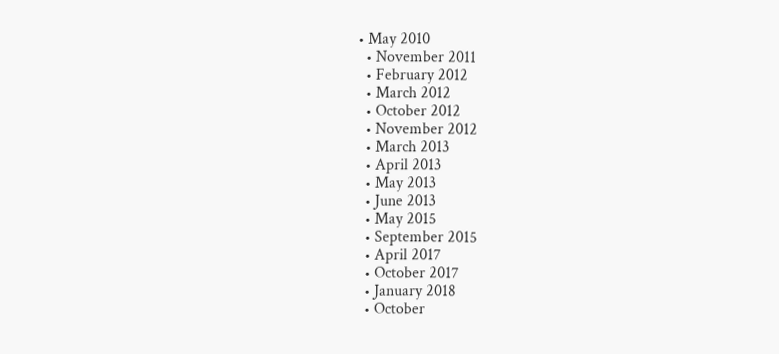• May 2010
  • November 2011
  • February 2012
  • March 2012
  • October 2012
  • November 2012
  • March 2013
  • April 2013
  • May 2013
  • June 2013
  • May 2015
  • September 2015
  • April 2017
  • October 2017
  • January 2018
  • October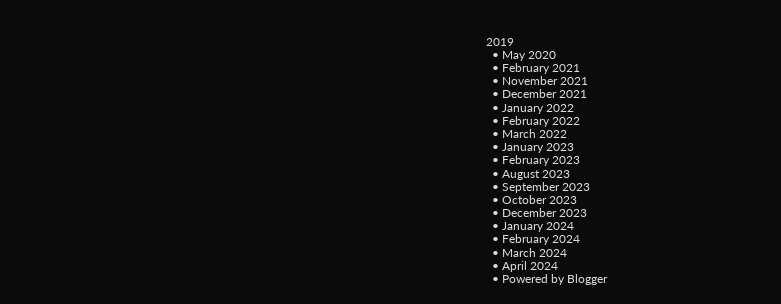2019
  • May 2020
  • February 2021
  • November 2021
  • December 2021
  • January 2022
  • February 2022
  • March 2022
  • January 2023
  • February 2023
  • August 2023
  • September 2023
  • October 2023
  • December 2023
  • January 2024
  • February 2024
  • March 2024
  • April 2024
  • Powered by Blogger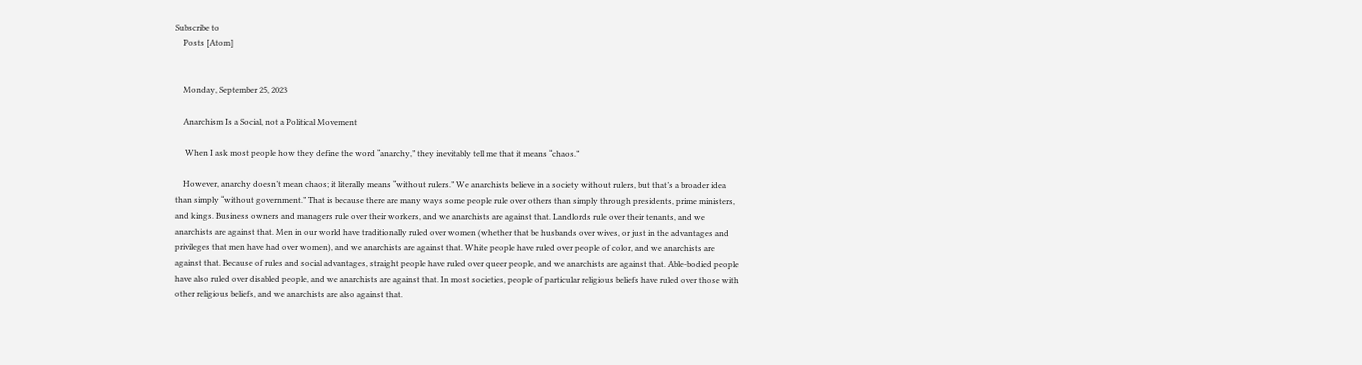Subscribe to
    Posts [Atom]


    Monday, September 25, 2023

    Anarchism Is a Social, not a Political Movement

     When I ask most people how they define the word “anarchy,” they inevitably tell me that it means “chaos.”

    However, anarchy doesn’t mean chaos; it literally means “without rulers.” We anarchists believe in a society without rulers, but that’s a broader idea than simply “without government.” That is because there are many ways some people rule over others than simply through presidents, prime ministers, and kings. Business owners and managers rule over their workers, and we anarchists are against that. Landlords rule over their tenants, and we anarchists are against that. Men in our world have traditionally ruled over women (whether that be husbands over wives, or just in the advantages and privileges that men have had over women), and we anarchists are against that. White people have ruled over people of color, and we anarchists are against that. Because of rules and social advantages, straight people have ruled over queer people, and we anarchists are against that. Able-bodied people have also ruled over disabled people, and we anarchists are against that. In most societies, people of particular religious beliefs have ruled over those with other religious beliefs, and we anarchists are also against that.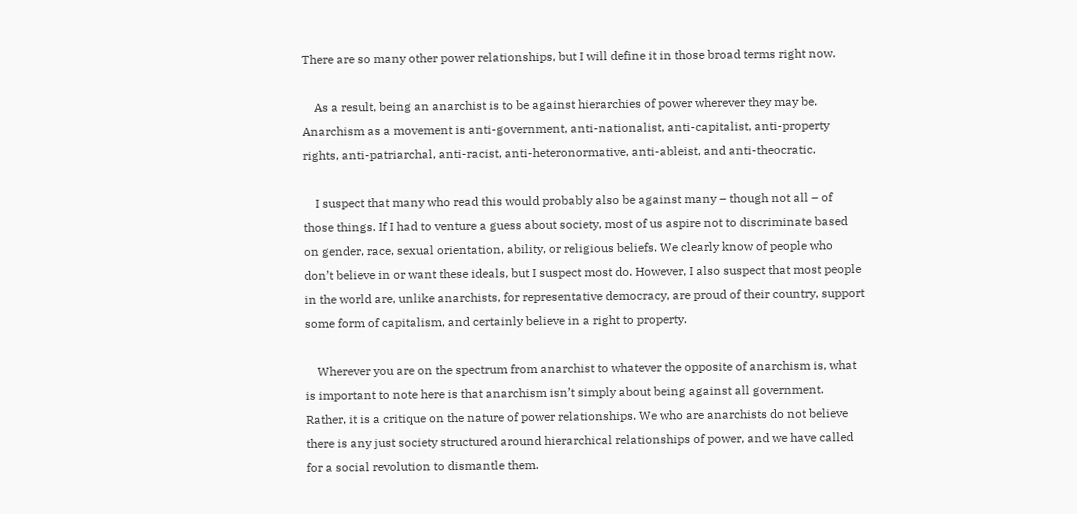There are so many other power relationships, but I will define it in those broad terms right now.

    As a result, being an anarchist is to be against hierarchies of power wherever they may be. Anarchism as a movement is anti-government, anti-nationalist, anti-capitalist, anti-property rights, anti-patriarchal, anti-racist, anti-heteronormative, anti-ableist, and anti-theocratic.

    I suspect that many who read this would probably also be against many – though not all – of those things. If I had to venture a guess about society, most of us aspire not to discriminate based on gender, race, sexual orientation, ability, or religious beliefs. We clearly know of people who don’t believe in or want these ideals, but I suspect most do. However, I also suspect that most people in the world are, unlike anarchists, for representative democracy, are proud of their country, support some form of capitalism, and certainly believe in a right to property.

    Wherever you are on the spectrum from anarchist to whatever the opposite of anarchism is, what is important to note here is that anarchism isn’t simply about being against all government. Rather, it is a critique on the nature of power relationships. We who are anarchists do not believe there is any just society structured around hierarchical relationships of power, and we have called for a social revolution to dismantle them.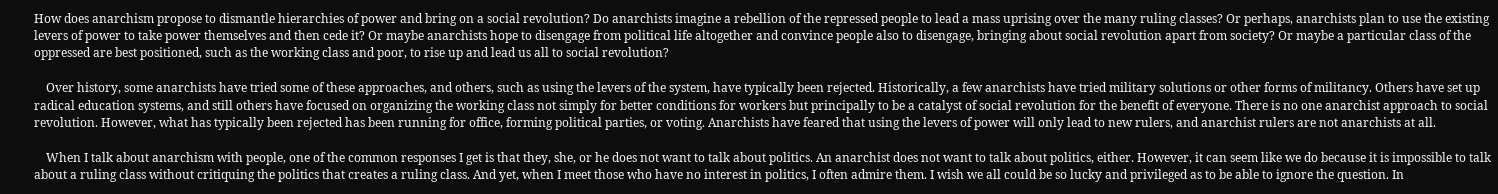How does anarchism propose to dismantle hierarchies of power and bring on a social revolution? Do anarchists imagine a rebellion of the repressed people to lead a mass uprising over the many ruling classes? Or perhaps, anarchists plan to use the existing levers of power to take power themselves and then cede it? Or maybe anarchists hope to disengage from political life altogether and convince people also to disengage, bringing about social revolution apart from society? Or maybe a particular class of the oppressed are best positioned, such as the working class and poor, to rise up and lead us all to social revolution?

    Over history, some anarchists have tried some of these approaches, and others, such as using the levers of the system, have typically been rejected. Historically, a few anarchists have tried military solutions or other forms of militancy. Others have set up radical education systems, and still others have focused on organizing the working class not simply for better conditions for workers but principally to be a catalyst of social revolution for the benefit of everyone. There is no one anarchist approach to social revolution. However, what has typically been rejected has been running for office, forming political parties, or voting. Anarchists have feared that using the levers of power will only lead to new rulers, and anarchist rulers are not anarchists at all.

    When I talk about anarchism with people, one of the common responses I get is that they, she, or he does not want to talk about politics. An anarchist does not want to talk about politics, either. However, it can seem like we do because it is impossible to talk about a ruling class without critiquing the politics that creates a ruling class. And yet, when I meet those who have no interest in politics, I often admire them. I wish we all could be so lucky and privileged as to be able to ignore the question. In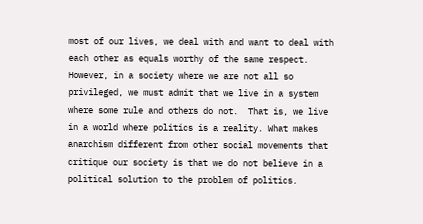most of our lives, we deal with and want to deal with each other as equals worthy of the same respect. However, in a society where we are not all so privileged, we must admit that we live in a system where some rule and others do not.  That is, we live in a world where politics is a reality. What makes anarchism different from other social movements that critique our society is that we do not believe in a political solution to the problem of politics.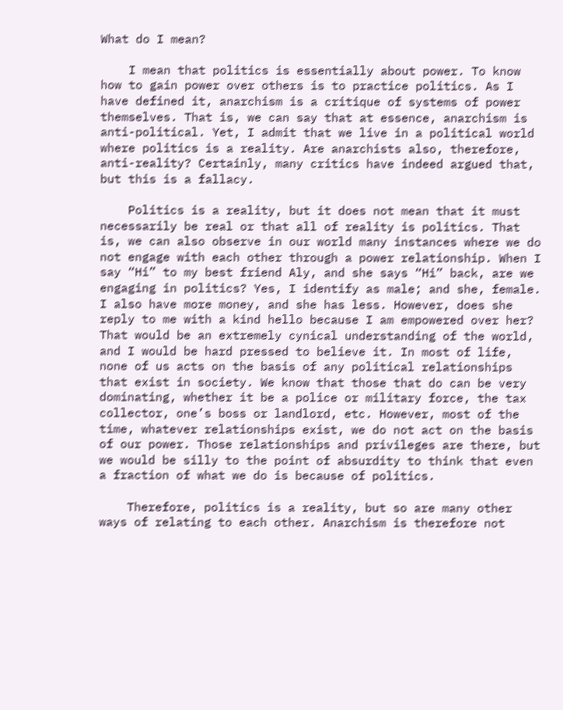What do I mean?

    I mean that politics is essentially about power. To know how to gain power over others is to practice politics. As I have defined it, anarchism is a critique of systems of power themselves. That is, we can say that at essence, anarchism is anti-political. Yet, I admit that we live in a political world where politics is a reality. Are anarchists also, therefore, anti-reality? Certainly, many critics have indeed argued that, but this is a fallacy.

    Politics is a reality, but it does not mean that it must necessarily be real or that all of reality is politics. That is, we can also observe in our world many instances where we do not engage with each other through a power relationship. When I say “Hi” to my best friend Aly, and she says “Hi” back, are we engaging in politics? Yes, I identify as male; and she, female. I also have more money, and she has less. However, does she reply to me with a kind hello because I am empowered over her? That would be an extremely cynical understanding of the world, and I would be hard pressed to believe it. In most of life, none of us acts on the basis of any political relationships that exist in society. We know that those that do can be very dominating, whether it be a police or military force, the tax collector, one’s boss or landlord, etc. However, most of the time, whatever relationships exist, we do not act on the basis of our power. Those relationships and privileges are there, but we would be silly to the point of absurdity to think that even a fraction of what we do is because of politics.

    Therefore, politics is a reality, but so are many other ways of relating to each other. Anarchism is therefore not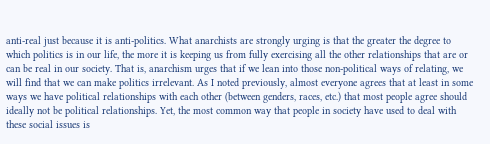anti-real just because it is anti-politics. What anarchists are strongly urging is that the greater the degree to which politics is in our life, the more it is keeping us from fully exercising all the other relationships that are or can be real in our society. That is, anarchism urges that if we lean into those non-political ways of relating, we will find that we can make politics irrelevant. As I noted previously, almost everyone agrees that at least in some ways we have political relationships with each other (between genders, races, etc.) that most people agree should ideally not be political relationships. Yet, the most common way that people in society have used to deal with these social issues is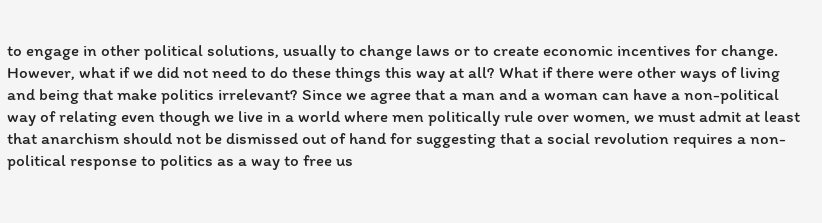to engage in other political solutions, usually to change laws or to create economic incentives for change. However, what if we did not need to do these things this way at all? What if there were other ways of living and being that make politics irrelevant? Since we agree that a man and a woman can have a non-political way of relating even though we live in a world where men politically rule over women, we must admit at least that anarchism should not be dismissed out of hand for suggesting that a social revolution requires a non-political response to politics as a way to free us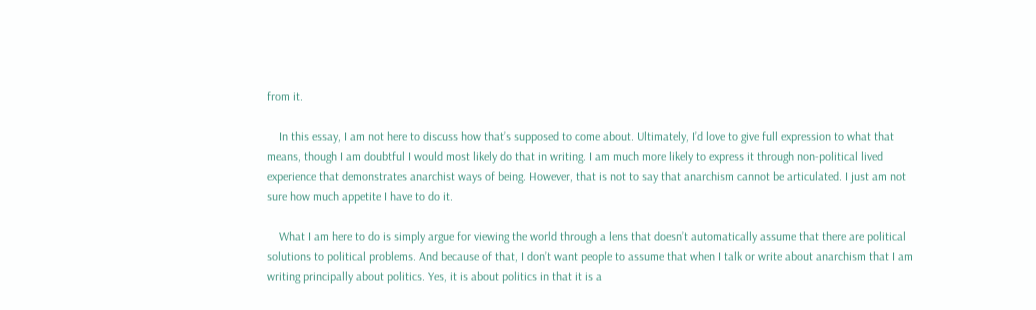from it.

    In this essay, I am not here to discuss how that’s supposed to come about. Ultimately, I’d love to give full expression to what that means, though I am doubtful I would most likely do that in writing. I am much more likely to express it through non-political lived experience that demonstrates anarchist ways of being. However, that is not to say that anarchism cannot be articulated. I just am not sure how much appetite I have to do it.

    What I am here to do is simply argue for viewing the world through a lens that doesn’t automatically assume that there are political solutions to political problems. And because of that, I don’t want people to assume that when I talk or write about anarchism that I am writing principally about politics. Yes, it is about politics in that it is a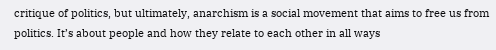critique of politics, but ultimately, anarchism is a social movement that aims to free us from politics. It’s about people and how they relate to each other in all ways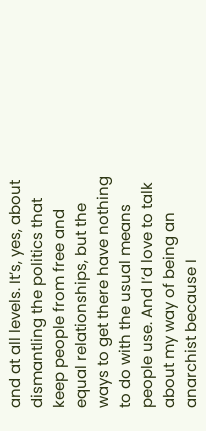and at all levels. It’s, yes, about dismantling the politics that keep people from free and equal relationships, but the ways to get there have nothing to do with the usual means people use. And I’d love to talk about my way of being an anarchist because I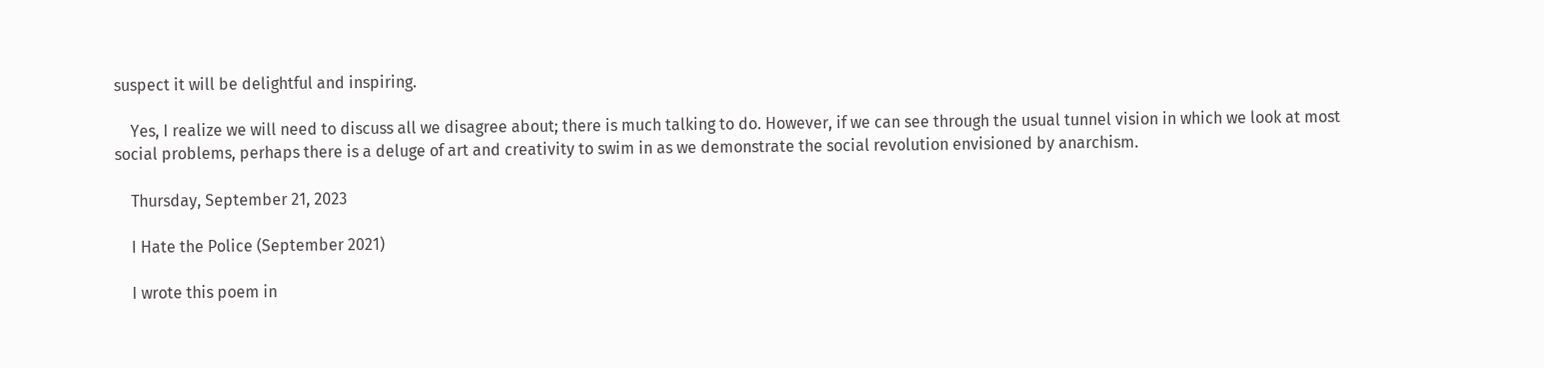suspect it will be delightful and inspiring.

    Yes, I realize we will need to discuss all we disagree about; there is much talking to do. However, if we can see through the usual tunnel vision in which we look at most social problems, perhaps there is a deluge of art and creativity to swim in as we demonstrate the social revolution envisioned by anarchism.

    Thursday, September 21, 2023

    I Hate the Police (September 2021)

    I wrote this poem in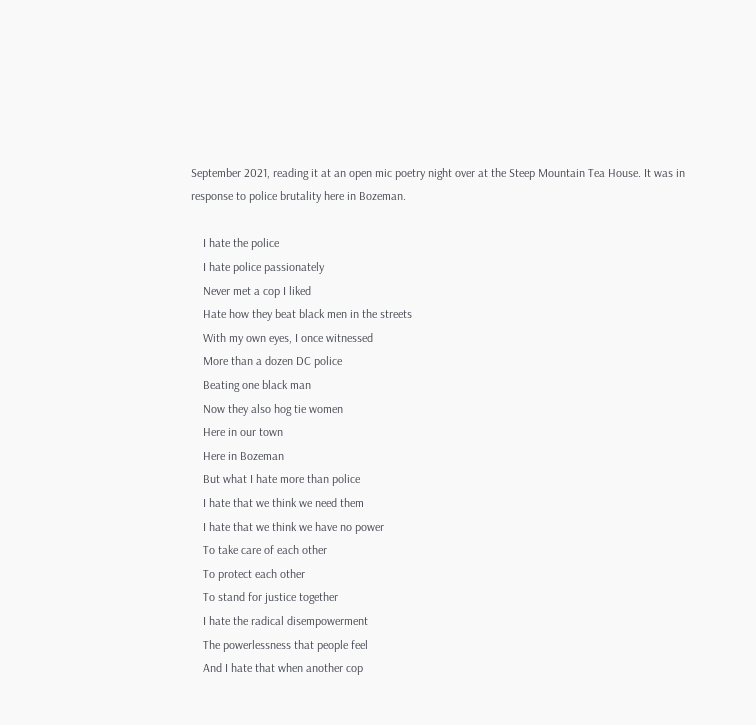September 2021, reading it at an open mic poetry night over at the Steep Mountain Tea House. It was in response to police brutality here in Bozeman.

    I hate the police
    I hate police passionately
    Never met a cop I liked
    Hate how they beat black men in the streets
    With my own eyes, I once witnessed
    More than a dozen DC police
    Beating one black man
    Now they also hog tie women
    Here in our town
    Here in Bozeman
    But what I hate more than police
    I hate that we think we need them
    I hate that we think we have no power
    To take care of each other
    To protect each other
    To stand for justice together
    I hate the radical disempowerment
    The powerlessness that people feel
    And I hate that when another cop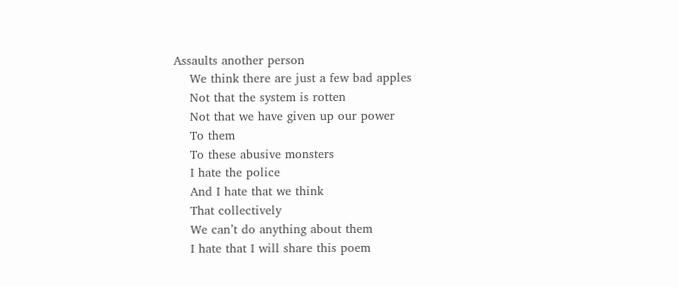Assaults another person
    We think there are just a few bad apples
    Not that the system is rotten
    Not that we have given up our power
    To them
    To these abusive monsters
    I hate the police
    And I hate that we think
    That collectively
    We can’t do anything about them
    I hate that I will share this poem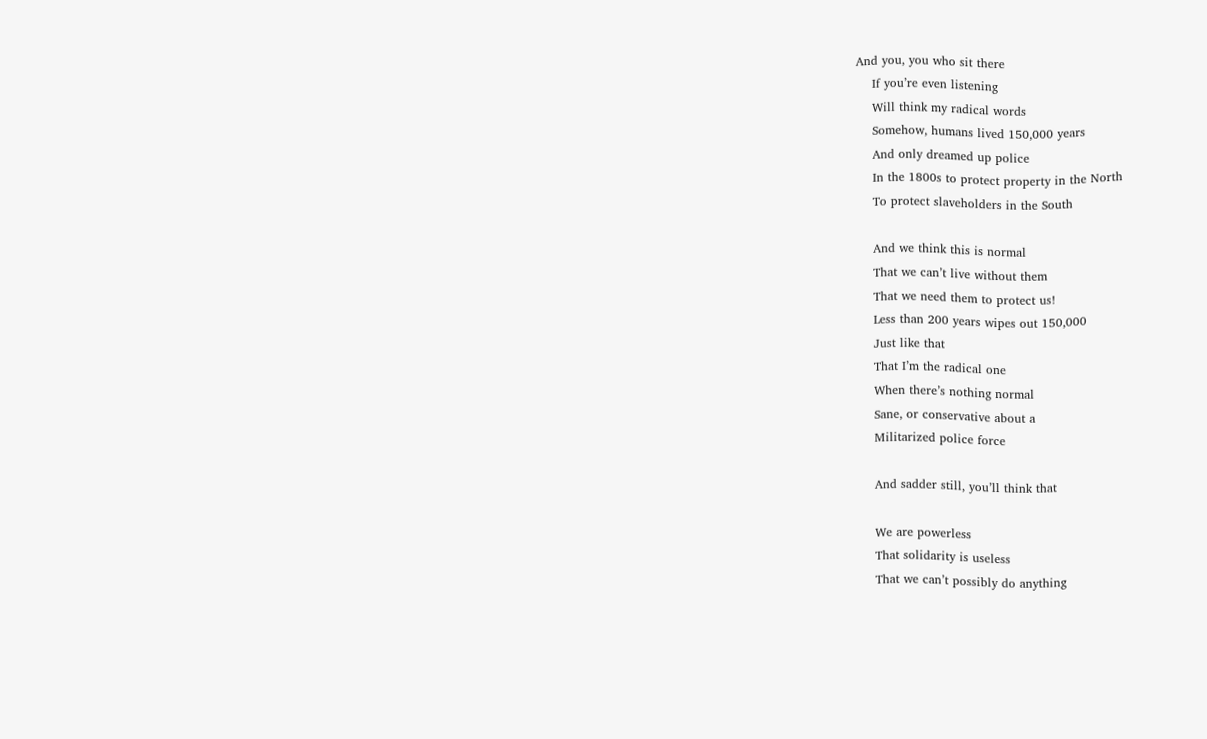And you, you who sit there
    If you’re even listening
    Will think my radical words
    Somehow, humans lived 150,000 years
    And only dreamed up police
    In the 1800s to protect property in the North
    To protect slaveholders in the South

    And we think this is normal
    That we can’t live without them
    That we need them to protect us!
    Less than 200 years wipes out 150,000
    Just like that
    That I’m the radical one
    When there’s nothing normal
    Sane, or conservative about a
    Militarized police force

    And sadder still, you’ll think that

    We are powerless
    That solidarity is useless
    That we can’t possibly do anything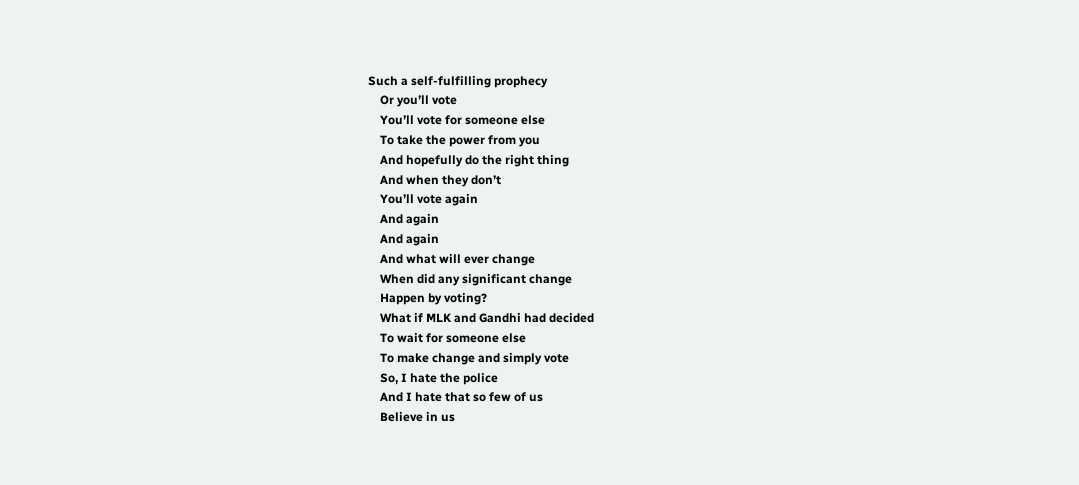Such a self-fulfilling prophecy
    Or you’ll vote
    You’ll vote for someone else
    To take the power from you
    And hopefully do the right thing
    And when they don’t
    You’ll vote again
    And again
    And again
    And what will ever change
    When did any significant change
    Happen by voting?
    What if MLK and Gandhi had decided
    To wait for someone else
    To make change and simply vote
    So, I hate the police
    And I hate that so few of us
    Believe in us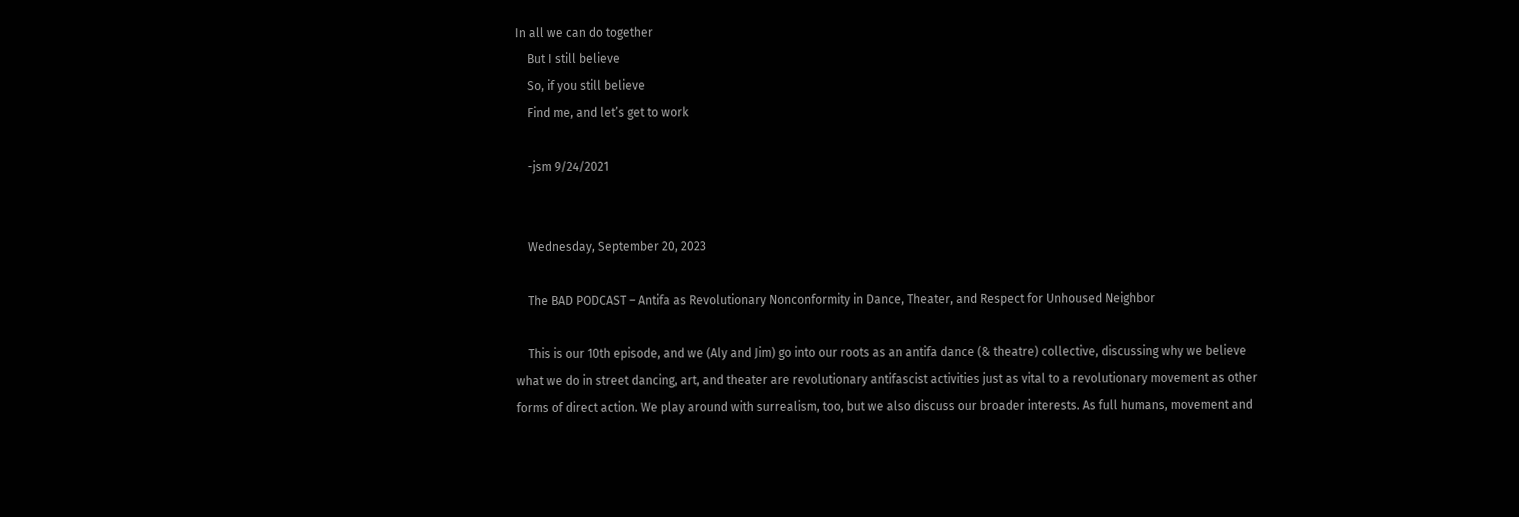In all we can do together
    But I still believe
    So, if you still believe
    Find me, and let’s get to work

    -jsm 9/24/2021


    Wednesday, September 20, 2023

    The BAD PODCAST – Antifa as Revolutionary Nonconformity in Dance, Theater, and Respect for Unhoused Neighbor

    This is our 10th episode, and we (Aly and Jim) go into our roots as an antifa dance (& theatre) collective, discussing why we believe what we do in street dancing, art, and theater are revolutionary antifascist activities just as vital to a revolutionary movement as other forms of direct action. We play around with surrealism, too, but we also discuss our broader interests. As full humans, movement and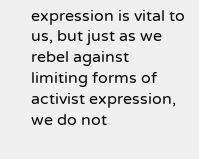expression is vital to us, but just as we rebel against limiting forms of activist expression, we do not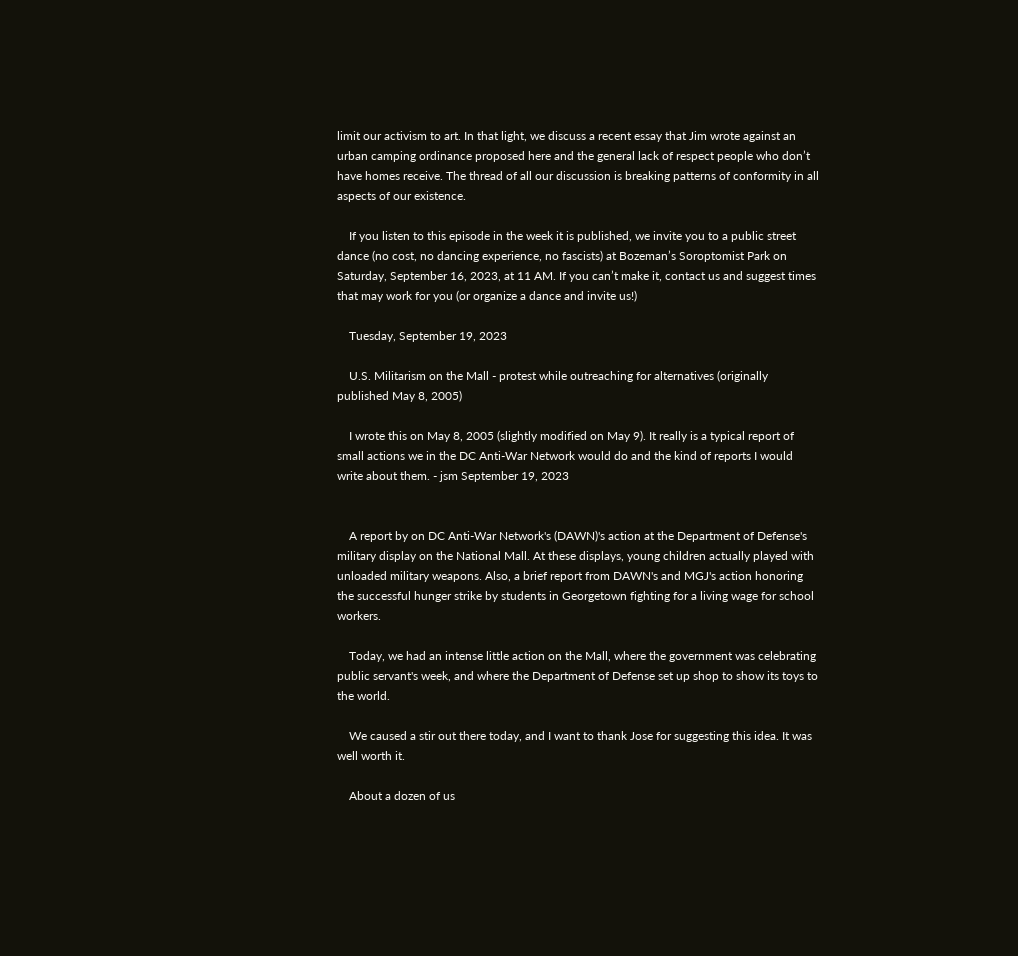limit our activism to art. In that light, we discuss a recent essay that Jim wrote against an urban camping ordinance proposed here and the general lack of respect people who don’t have homes receive. The thread of all our discussion is breaking patterns of conformity in all aspects of our existence.

    If you listen to this episode in the week it is published, we invite you to a public street dance (no cost, no dancing experience, no fascists) at Bozeman’s Soroptomist Park on Saturday, September 16, 2023, at 11 AM. If you can’t make it, contact us and suggest times that may work for you (or organize a dance and invite us!)

    Tuesday, September 19, 2023

    U.S. Militarism on the Mall - protest while outreaching for alternatives (originally published May 8, 2005)

    I wrote this on May 8, 2005 (slightly modified on May 9). It really is a typical report of small actions we in the DC Anti-War Network would do and the kind of reports I would write about them. - jsm September 19, 2023


    A report by on DC Anti-War Network's (DAWN)'s action at the Department of Defense's military display on the National Mall. At these displays, young children actually played with unloaded military weapons. Also, a brief report from DAWN's and MGJ's action honoring the successful hunger strike by students in Georgetown fighting for a living wage for school workers.

    Today, we had an intense little action on the Mall, where the government was celebrating public servant's week, and where the Department of Defense set up shop to show its toys to the world.

    We caused a stir out there today, and I want to thank Jose for suggesting this idea. It was well worth it.

    About a dozen of us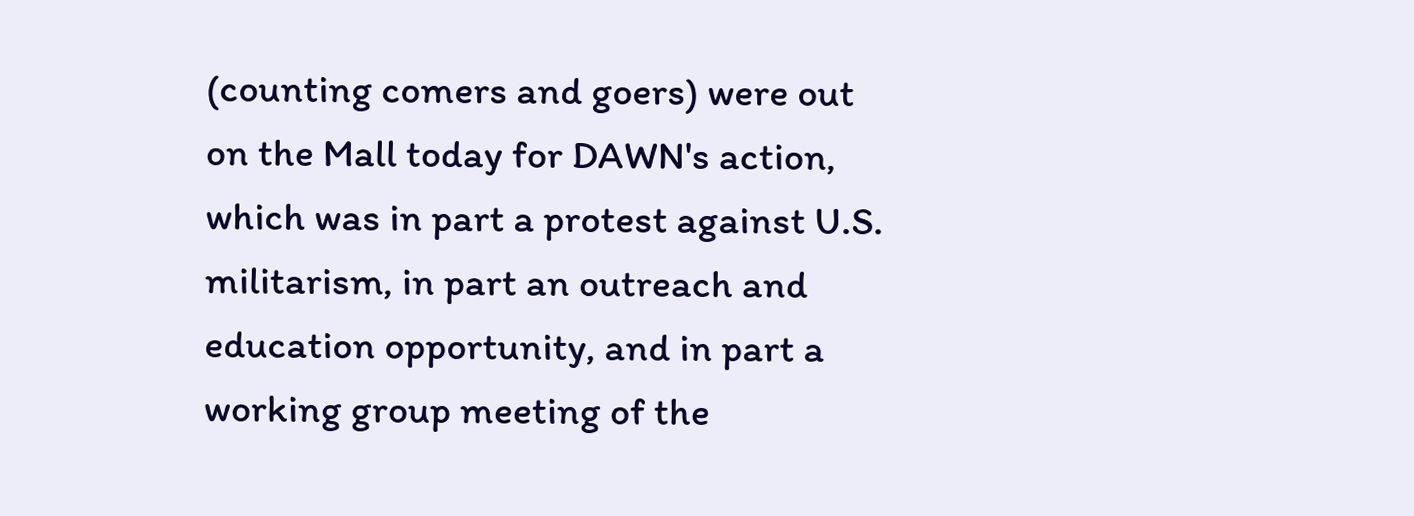(counting comers and goers) were out on the Mall today for DAWN's action, which was in part a protest against U.S. militarism, in part an outreach and education opportunity, and in part a working group meeting of the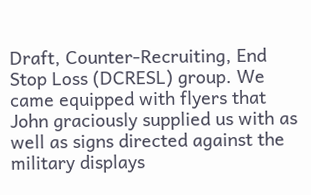Draft, Counter-Recruiting, End Stop Loss (DCRESL) group. We came equipped with flyers that John graciously supplied us with as well as signs directed against the military displays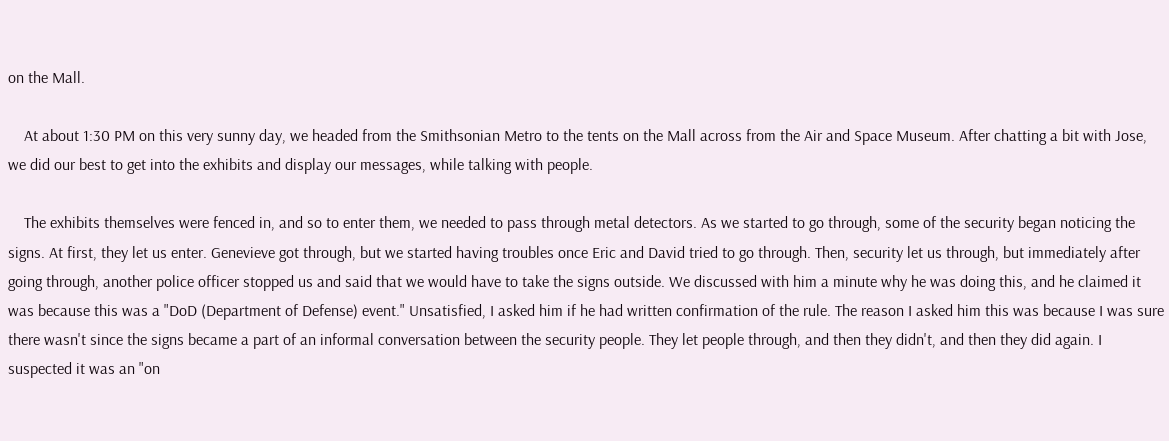on the Mall.

    At about 1:30 PM on this very sunny day, we headed from the Smithsonian Metro to the tents on the Mall across from the Air and Space Museum. After chatting a bit with Jose, we did our best to get into the exhibits and display our messages, while talking with people.

    The exhibits themselves were fenced in, and so to enter them, we needed to pass through metal detectors. As we started to go through, some of the security began noticing the signs. At first, they let us enter. Genevieve got through, but we started having troubles once Eric and David tried to go through. Then, security let us through, but immediately after going through, another police officer stopped us and said that we would have to take the signs outside. We discussed with him a minute why he was doing this, and he claimed it was because this was a "DoD (Department of Defense) event." Unsatisfied, I asked him if he had written confirmation of the rule. The reason I asked him this was because I was sure there wasn't since the signs became a part of an informal conversation between the security people. They let people through, and then they didn't, and then they did again. I suspected it was an "on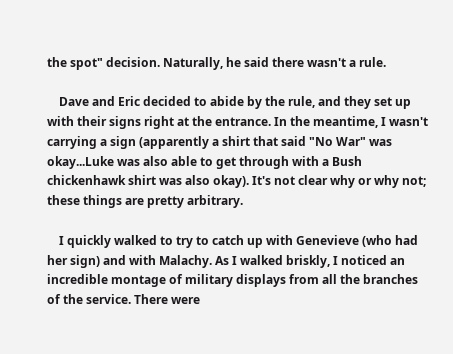the spot" decision. Naturally, he said there wasn't a rule.

    Dave and Eric decided to abide by the rule, and they set up with their signs right at the entrance. In the meantime, I wasn't carrying a sign (apparently a shirt that said "No War" was okay...Luke was also able to get through with a Bush chickenhawk shirt was also okay). It's not clear why or why not; these things are pretty arbitrary.

    I quickly walked to try to catch up with Genevieve (who had her sign) and with Malachy. As I walked briskly, I noticed an incredible montage of military displays from all the branches of the service. There were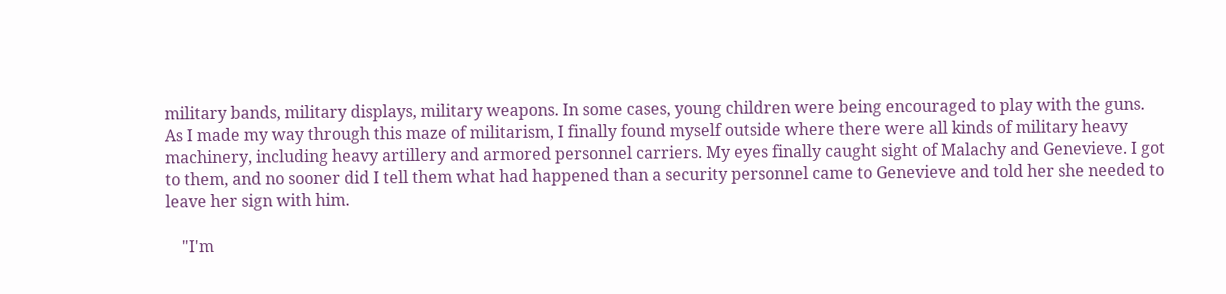military bands, military displays, military weapons. In some cases, young children were being encouraged to play with the guns. As I made my way through this maze of militarism, I finally found myself outside where there were all kinds of military heavy machinery, including heavy artillery and armored personnel carriers. My eyes finally caught sight of Malachy and Genevieve. I got to them, and no sooner did I tell them what had happened than a security personnel came to Genevieve and told her she needed to leave her sign with him.

    "I'm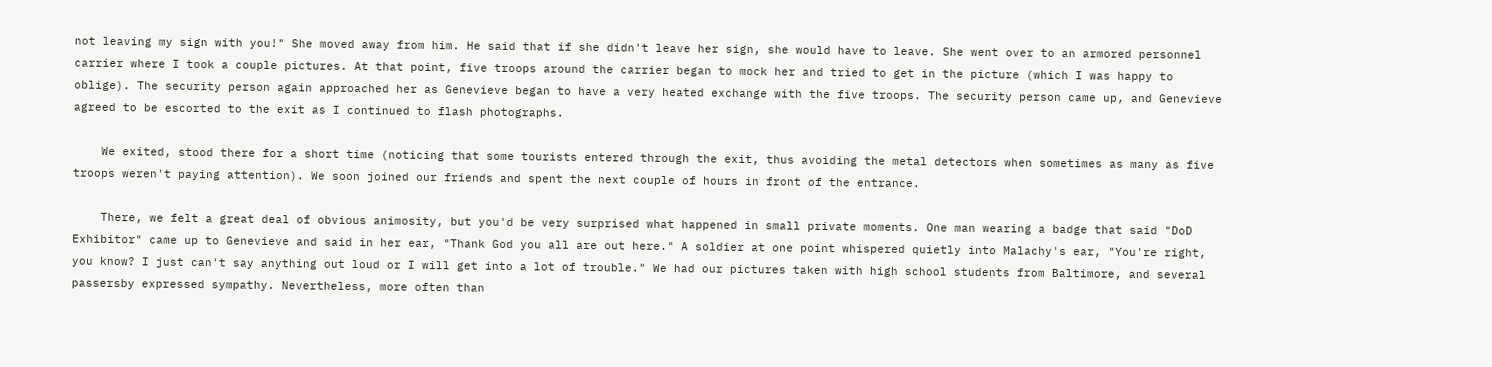not leaving my sign with you!" She moved away from him. He said that if she didn't leave her sign, she would have to leave. She went over to an armored personnel carrier where I took a couple pictures. At that point, five troops around the carrier began to mock her and tried to get in the picture (which I was happy to oblige). The security person again approached her as Genevieve began to have a very heated exchange with the five troops. The security person came up, and Genevieve agreed to be escorted to the exit as I continued to flash photographs.

    We exited, stood there for a short time (noticing that some tourists entered through the exit, thus avoiding the metal detectors when sometimes as many as five troops weren't paying attention). We soon joined our friends and spent the next couple of hours in front of the entrance.

    There, we felt a great deal of obvious animosity, but you'd be very surprised what happened in small private moments. One man wearing a badge that said "DoD Exhibitor" came up to Genevieve and said in her ear, "Thank God you all are out here." A soldier at one point whispered quietly into Malachy's ear, "You're right, you know? I just can't say anything out loud or I will get into a lot of trouble." We had our pictures taken with high school students from Baltimore, and several passersby expressed sympathy. Nevertheless, more often than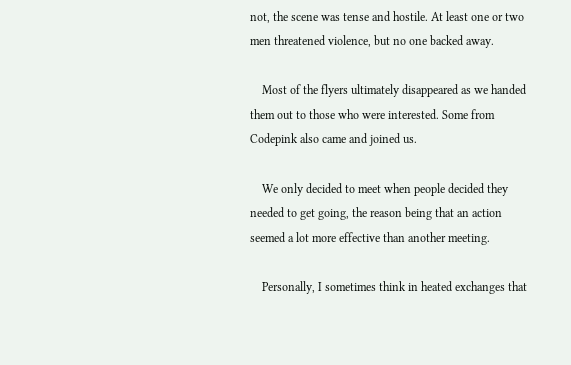not, the scene was tense and hostile. At least one or two men threatened violence, but no one backed away.

    Most of the flyers ultimately disappeared as we handed them out to those who were interested. Some from Codepink also came and joined us.

    We only decided to meet when people decided they needed to get going, the reason being that an action seemed a lot more effective than another meeting.

    Personally, I sometimes think in heated exchanges that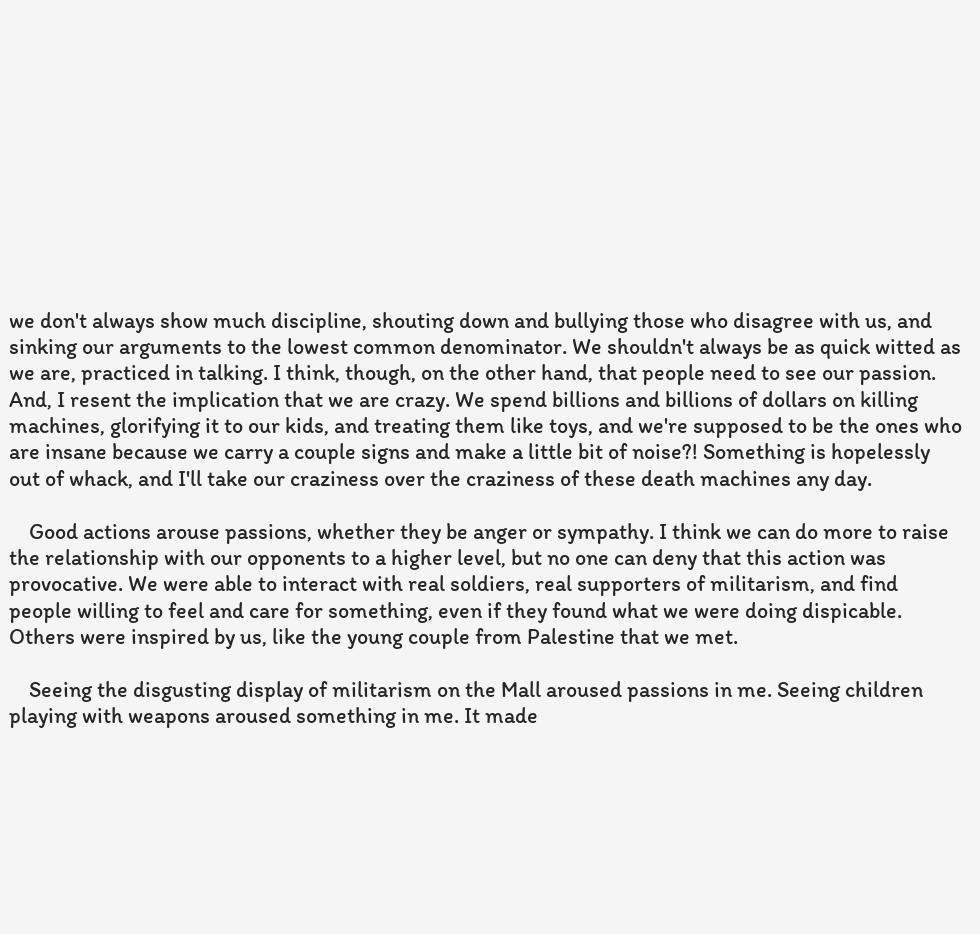we don't always show much discipline, shouting down and bullying those who disagree with us, and sinking our arguments to the lowest common denominator. We shouldn't always be as quick witted as we are, practiced in talking. I think, though, on the other hand, that people need to see our passion. And, I resent the implication that we are crazy. We spend billions and billions of dollars on killing machines, glorifying it to our kids, and treating them like toys, and we're supposed to be the ones who are insane because we carry a couple signs and make a little bit of noise?! Something is hopelessly out of whack, and I'll take our craziness over the craziness of these death machines any day.

    Good actions arouse passions, whether they be anger or sympathy. I think we can do more to raise the relationship with our opponents to a higher level, but no one can deny that this action was provocative. We were able to interact with real soldiers, real supporters of militarism, and find people willing to feel and care for something, even if they found what we were doing dispicable. Others were inspired by us, like the young couple from Palestine that we met.

    Seeing the disgusting display of militarism on the Mall aroused passions in me. Seeing children playing with weapons aroused something in me. It made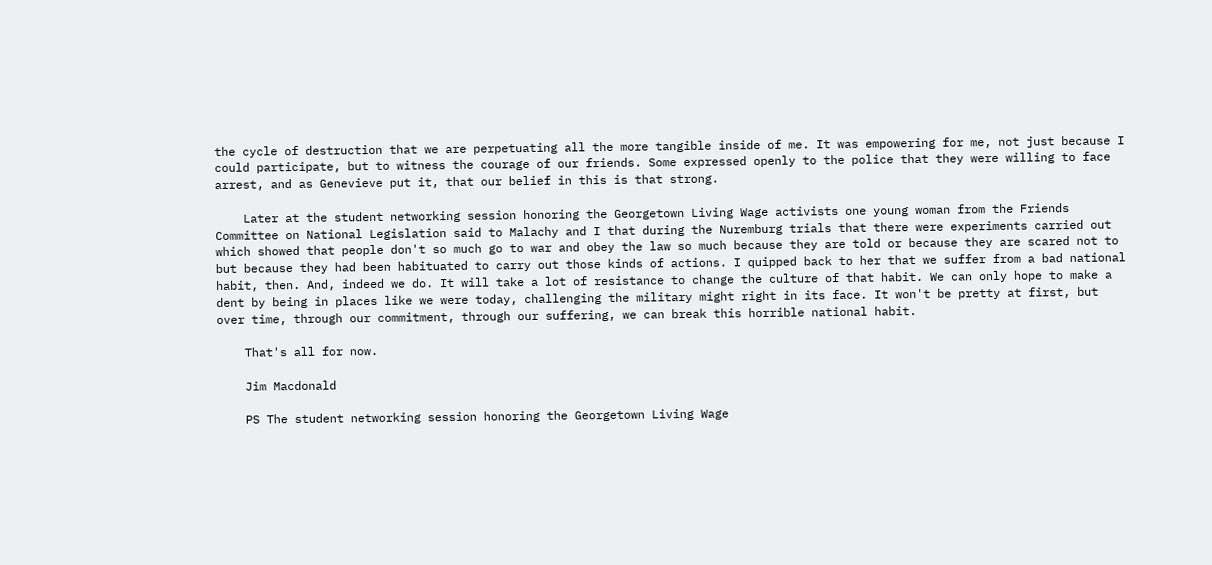the cycle of destruction that we are perpetuating all the more tangible inside of me. It was empowering for me, not just because I could participate, but to witness the courage of our friends. Some expressed openly to the police that they were willing to face arrest, and as Genevieve put it, that our belief in this is that strong.

    Later at the student networking session honoring the Georgetown Living Wage activists one young woman from the Friends Committee on National Legislation said to Malachy and I that during the Nuremburg trials that there were experiments carried out which showed that people don't so much go to war and obey the law so much because they are told or because they are scared not to but because they had been habituated to carry out those kinds of actions. I quipped back to her that we suffer from a bad national habit, then. And, indeed we do. It will take a lot of resistance to change the culture of that habit. We can only hope to make a dent by being in places like we were today, challenging the military might right in its face. It won't be pretty at first, but over time, through our commitment, through our suffering, we can break this horrible national habit.

    That's all for now.

    Jim Macdonald

    PS The student networking session honoring the Georgetown Living Wage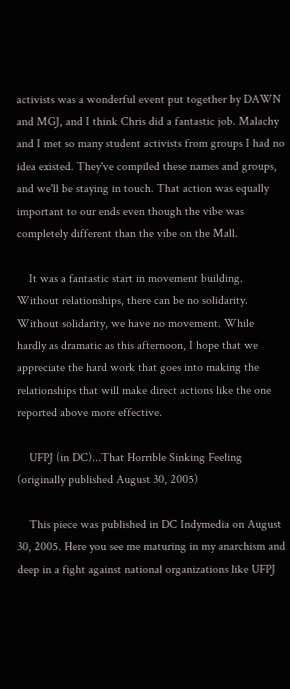activists was a wonderful event put together by DAWN and MGJ, and I think Chris did a fantastic job. Malachy and I met so many student activists from groups I had no idea existed. They've compiled these names and groups, and we'll be staying in touch. That action was equally important to our ends even though the vibe was completely different than the vibe on the Mall.

    It was a fantastic start in movement building. Without relationships, there can be no solidarity. Without solidarity, we have no movement. While hardly as dramatic as this afternoon, I hope that we appreciate the hard work that goes into making the relationships that will make direct actions like the one reported above more effective.

    UFPJ (in DC)...That Horrible Sinking Feeling (originally published August 30, 2005)

    This piece was published in DC Indymedia on August 30, 2005. Here you see me maturing in my anarchism and deep in a fight against national organizations like UFPJ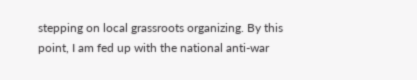stepping on local grassroots organizing. By this point, I am fed up with the national anti-war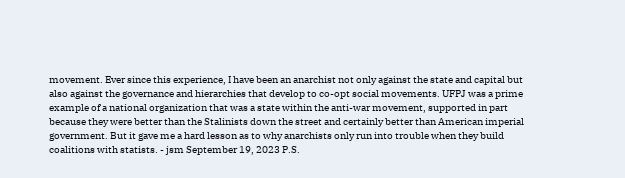movement. Ever since this experience, I have been an anarchist not only against the state and capital but also against the governance and hierarchies that develop to co-opt social movements. UFPJ was a prime example of a national organization that was a state within the anti-war movement, supported in part because they were better than the Stalinists down the street and certainly better than American imperial government. But it gave me a hard lesson as to why anarchists only run into trouble when they build coalitions with statists. - jsm September 19, 2023 P.S.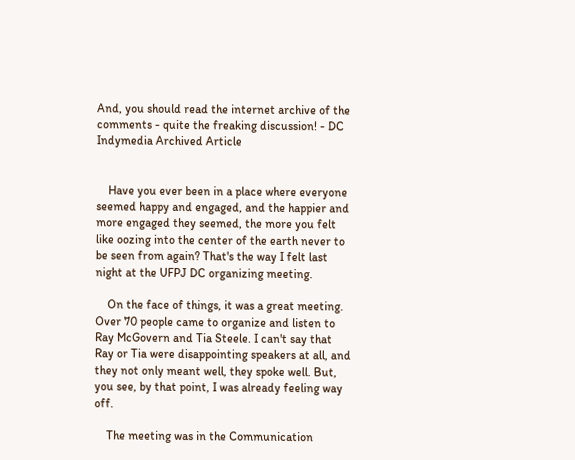And, you should read the internet archive of the comments - quite the freaking discussion! - DC Indymedia Archived Article


    Have you ever been in a place where everyone seemed happy and engaged, and the happier and more engaged they seemed, the more you felt like oozing into the center of the earth never to be seen from again? That's the way I felt last night at the UFPJ DC organizing meeting.

    On the face of things, it was a great meeting. Over 70 people came to organize and listen to Ray McGovern and Tia Steele. I can't say that Ray or Tia were disappointing speakers at all, and they not only meant well, they spoke well. But, you see, by that point, I was already feeling way off.

    The meeting was in the Communication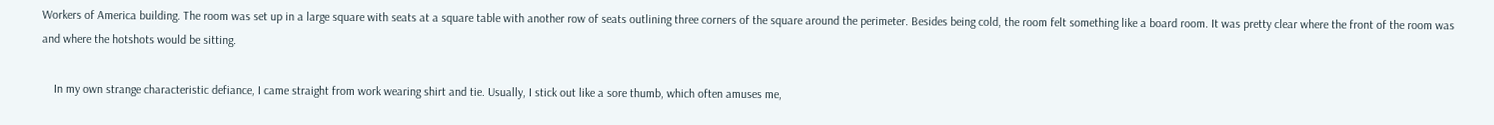Workers of America building. The room was set up in a large square with seats at a square table with another row of seats outlining three corners of the square around the perimeter. Besides being cold, the room felt something like a board room. It was pretty clear where the front of the room was and where the hotshots would be sitting.

    In my own strange characteristic defiance, I came straight from work wearing shirt and tie. Usually, I stick out like a sore thumb, which often amuses me,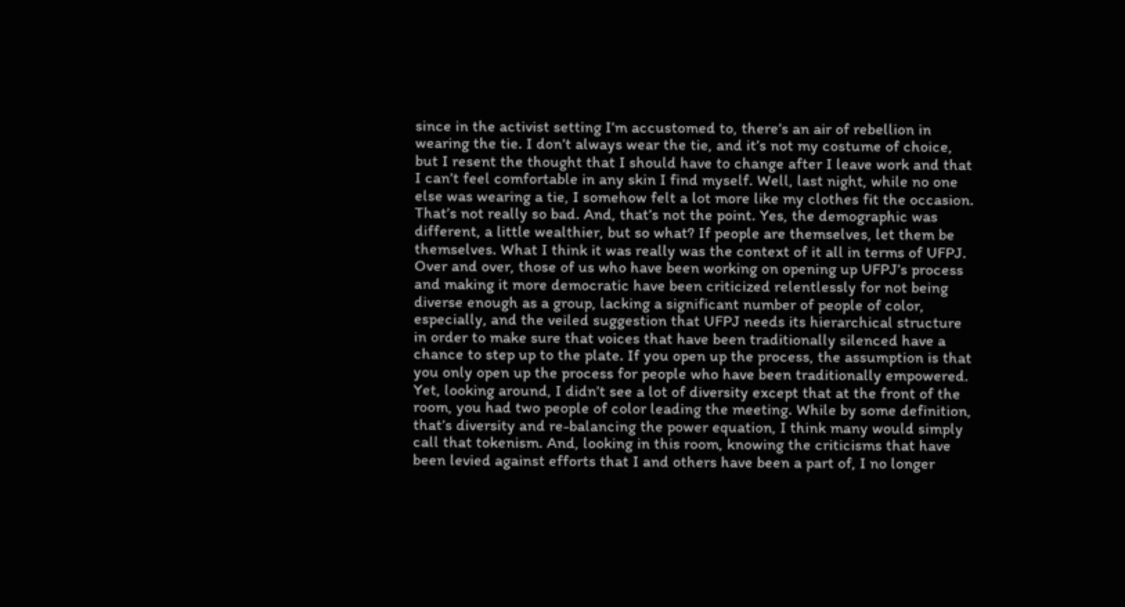since in the activist setting I’m accustomed to, there’s an air of rebellion in wearing the tie. I don’t always wear the tie, and it’s not my costume of choice, but I resent the thought that I should have to change after I leave work and that I can’t feel comfortable in any skin I find myself. Well, last night, while no one else was wearing a tie, I somehow felt a lot more like my clothes fit the occasion. That’s not really so bad. And, that’s not the point. Yes, the demographic was different, a little wealthier, but so what? If people are themselves, let them be themselves. What I think it was really was the context of it all in terms of UFPJ. Over and over, those of us who have been working on opening up UFPJ’s process and making it more democratic have been criticized relentlessly for not being diverse enough as a group, lacking a significant number of people of color, especially, and the veiled suggestion that UFPJ needs its hierarchical structure in order to make sure that voices that have been traditionally silenced have a chance to step up to the plate. If you open up the process, the assumption is that you only open up the process for people who have been traditionally empowered. Yet, looking around, I didn’t see a lot of diversity except that at the front of the room, you had two people of color leading the meeting. While by some definition, that’s diversity and re-balancing the power equation, I think many would simply call that tokenism. And, looking in this room, knowing the criticisms that have been levied against efforts that I and others have been a part of, I no longer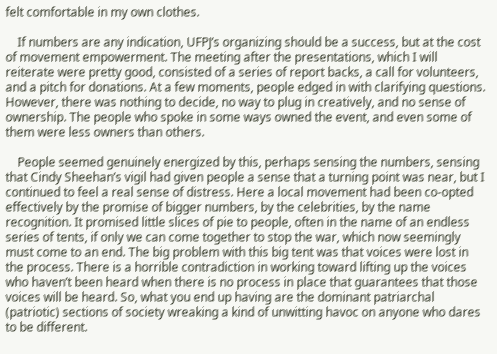felt comfortable in my own clothes.

    If numbers are any indication, UFPJ’s organizing should be a success, but at the cost of movement empowerment. The meeting after the presentations, which I will reiterate were pretty good, consisted of a series of report backs, a call for volunteers, and a pitch for donations. At a few moments, people edged in with clarifying questions. However, there was nothing to decide, no way to plug in creatively, and no sense of ownership. The people who spoke in some ways owned the event, and even some of them were less owners than others.

    People seemed genuinely energized by this, perhaps sensing the numbers, sensing that Cindy Sheehan’s vigil had given people a sense that a turning point was near, but I continued to feel a real sense of distress. Here a local movement had been co-opted effectively by the promise of bigger numbers, by the celebrities, by the name recognition. It promised little slices of pie to people, often in the name of an endless series of tents, if only we can come together to stop the war, which now seemingly must come to an end. The big problem with this big tent was that voices were lost in the process. There is a horrible contradiction in working toward lifting up the voices who haven’t been heard when there is no process in place that guarantees that those voices will be heard. So, what you end up having are the dominant patriarchal (patriotic) sections of society wreaking a kind of unwitting havoc on anyone who dares to be different.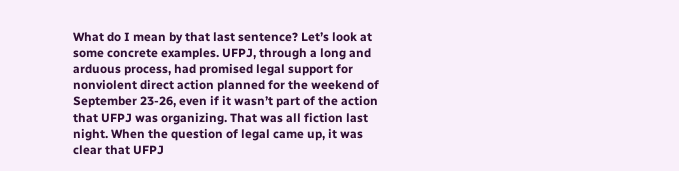What do I mean by that last sentence? Let’s look at some concrete examples. UFPJ, through a long and arduous process, had promised legal support for nonviolent direct action planned for the weekend of September 23-26, even if it wasn’t part of the action that UFPJ was organizing. That was all fiction last night. When the question of legal came up, it was clear that UFPJ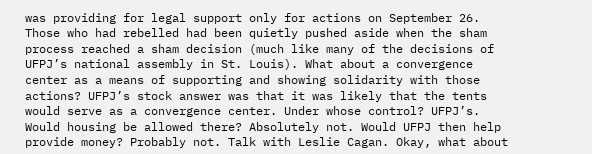was providing for legal support only for actions on September 26. Those who had rebelled had been quietly pushed aside when the sham process reached a sham decision (much like many of the decisions of UFPJ’s national assembly in St. Louis). What about a convergence center as a means of supporting and showing solidarity with those actions? UFPJ’s stock answer was that it was likely that the tents would serve as a convergence center. Under whose control? UFPJ’s. Would housing be allowed there? Absolutely not. Would UFPJ then help provide money? Probably not. Talk with Leslie Cagan. Okay, what about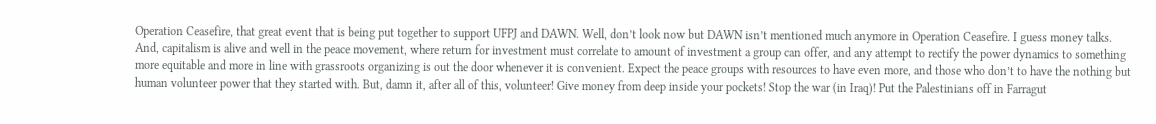Operation Ceasefire, that great event that is being put together to support UFPJ and DAWN. Well, don’t look now but DAWN isn’t mentioned much anymore in Operation Ceasefire. I guess money talks. And, capitalism is alive and well in the peace movement, where return for investment must correlate to amount of investment a group can offer, and any attempt to rectify the power dynamics to something more equitable and more in line with grassroots organizing is out the door whenever it is convenient. Expect the peace groups with resources to have even more, and those who don’t to have the nothing but human volunteer power that they started with. But, damn it, after all of this, volunteer! Give money from deep inside your pockets! Stop the war (in Iraq)! Put the Palestinians off in Farragut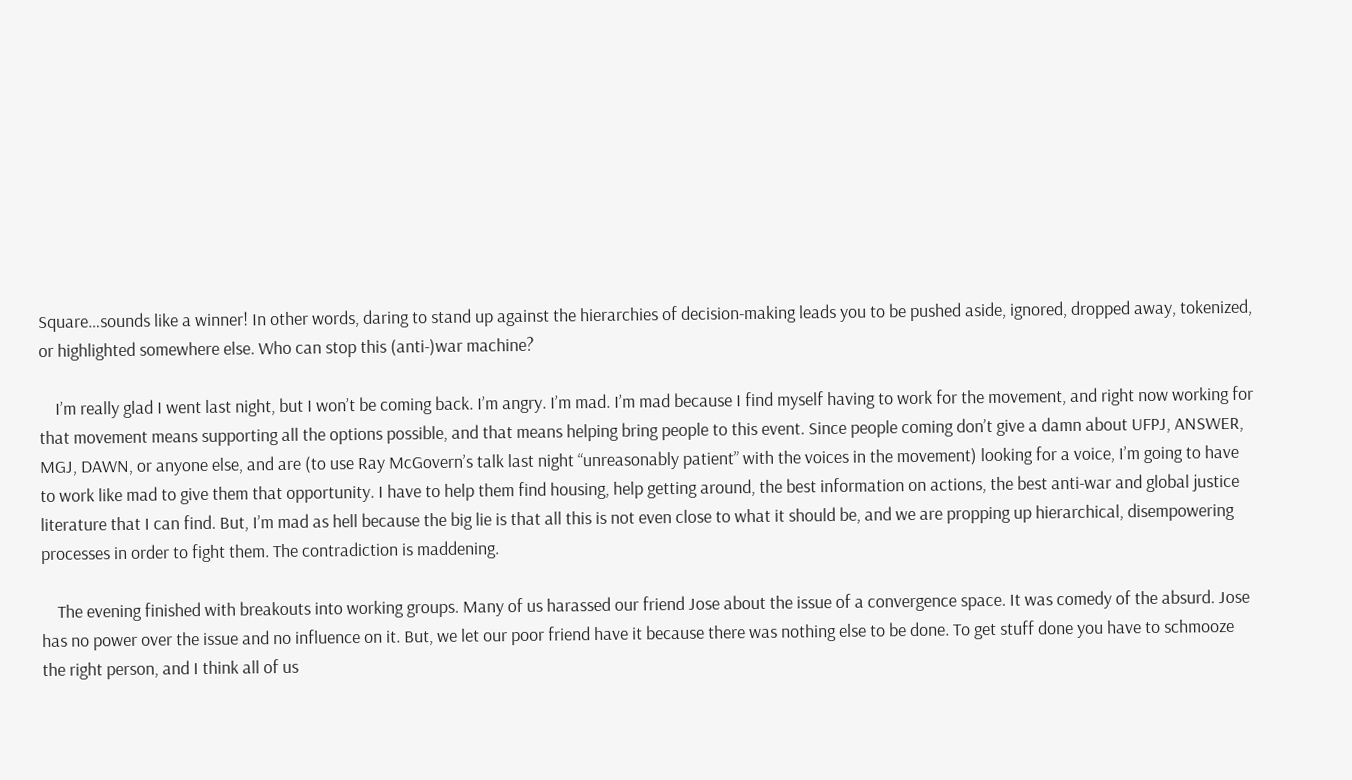Square…sounds like a winner! In other words, daring to stand up against the hierarchies of decision-making leads you to be pushed aside, ignored, dropped away, tokenized, or highlighted somewhere else. Who can stop this (anti-)war machine?

    I’m really glad I went last night, but I won’t be coming back. I’m angry. I’m mad. I’m mad because I find myself having to work for the movement, and right now working for that movement means supporting all the options possible, and that means helping bring people to this event. Since people coming don’t give a damn about UFPJ, ANSWER, MGJ, DAWN, or anyone else, and are (to use Ray McGovern’s talk last night “unreasonably patient” with the voices in the movement) looking for a voice, I’m going to have to work like mad to give them that opportunity. I have to help them find housing, help getting around, the best information on actions, the best anti-war and global justice literature that I can find. But, I’m mad as hell because the big lie is that all this is not even close to what it should be, and we are propping up hierarchical, disempowering processes in order to fight them. The contradiction is maddening.

    The evening finished with breakouts into working groups. Many of us harassed our friend Jose about the issue of a convergence space. It was comedy of the absurd. Jose has no power over the issue and no influence on it. But, we let our poor friend have it because there was nothing else to be done. To get stuff done you have to schmooze the right person, and I think all of us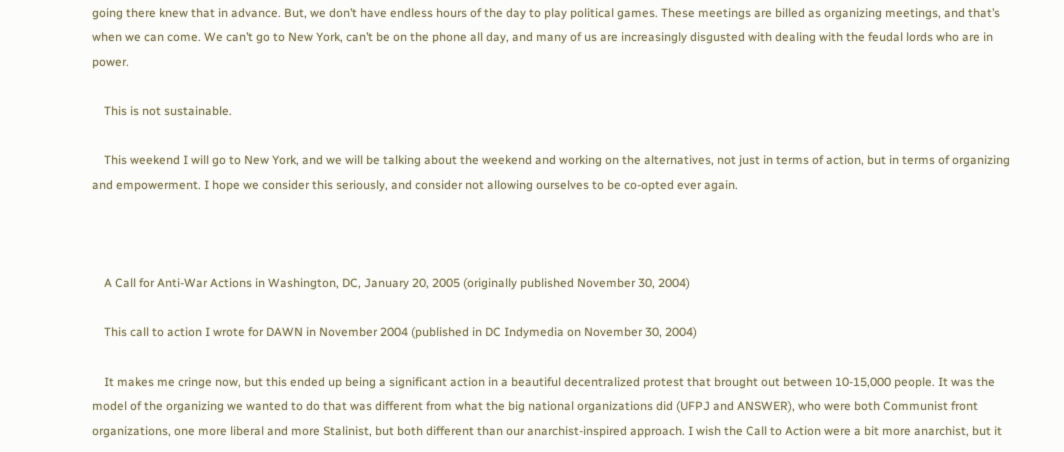going there knew that in advance. But, we don’t have endless hours of the day to play political games. These meetings are billed as organizing meetings, and that’s when we can come. We can’t go to New York, can’t be on the phone all day, and many of us are increasingly disgusted with dealing with the feudal lords who are in power.

    This is not sustainable.

    This weekend I will go to New York, and we will be talking about the weekend and working on the alternatives, not just in terms of action, but in terms of organizing and empowerment. I hope we consider this seriously, and consider not allowing ourselves to be co-opted ever again.



    A Call for Anti-War Actions in Washington, DC, January 20, 2005 (originally published November 30, 2004)

    This call to action I wrote for DAWN in November 2004 (published in DC Indymedia on November 30, 2004)

    It makes me cringe now, but this ended up being a significant action in a beautiful decentralized protest that brought out between 10-15,000 people. It was the model of the organizing we wanted to do that was different from what the big national organizations did (UFPJ and ANSWER), who were both Communist front organizations, one more liberal and more Stalinist, but both different than our anarchist-inspired approach. I wish the Call to Action were a bit more anarchist, but it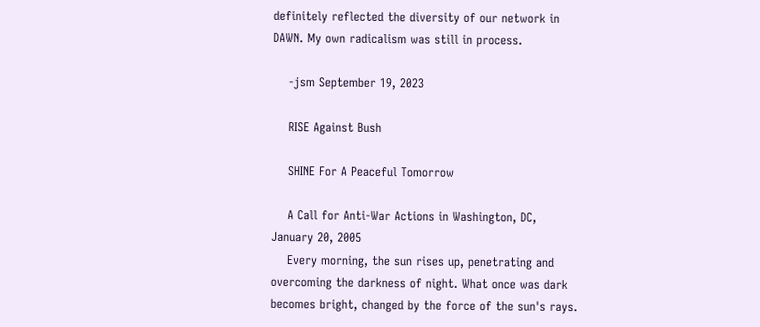definitely reflected the diversity of our network in DAWN. My own radicalism was still in process.

    -jsm September 19, 2023

    RISE Against Bush

    SHINE For A Peaceful Tomorrow

    A Call for Anti-War Actions in Washington, DC, January 20, 2005
    Every morning, the sun rises up, penetrating and overcoming the darkness of night. What once was dark becomes bright, changed by the force of the sun's rays.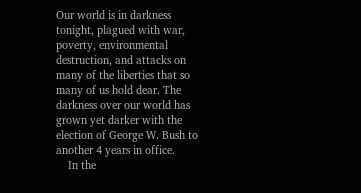Our world is in darkness tonight, plagued with war, poverty, environmental destruction, and attacks on many of the liberties that so many of us hold dear. The darkness over our world has grown yet darker with the election of George W. Bush to another 4 years in office.
    In the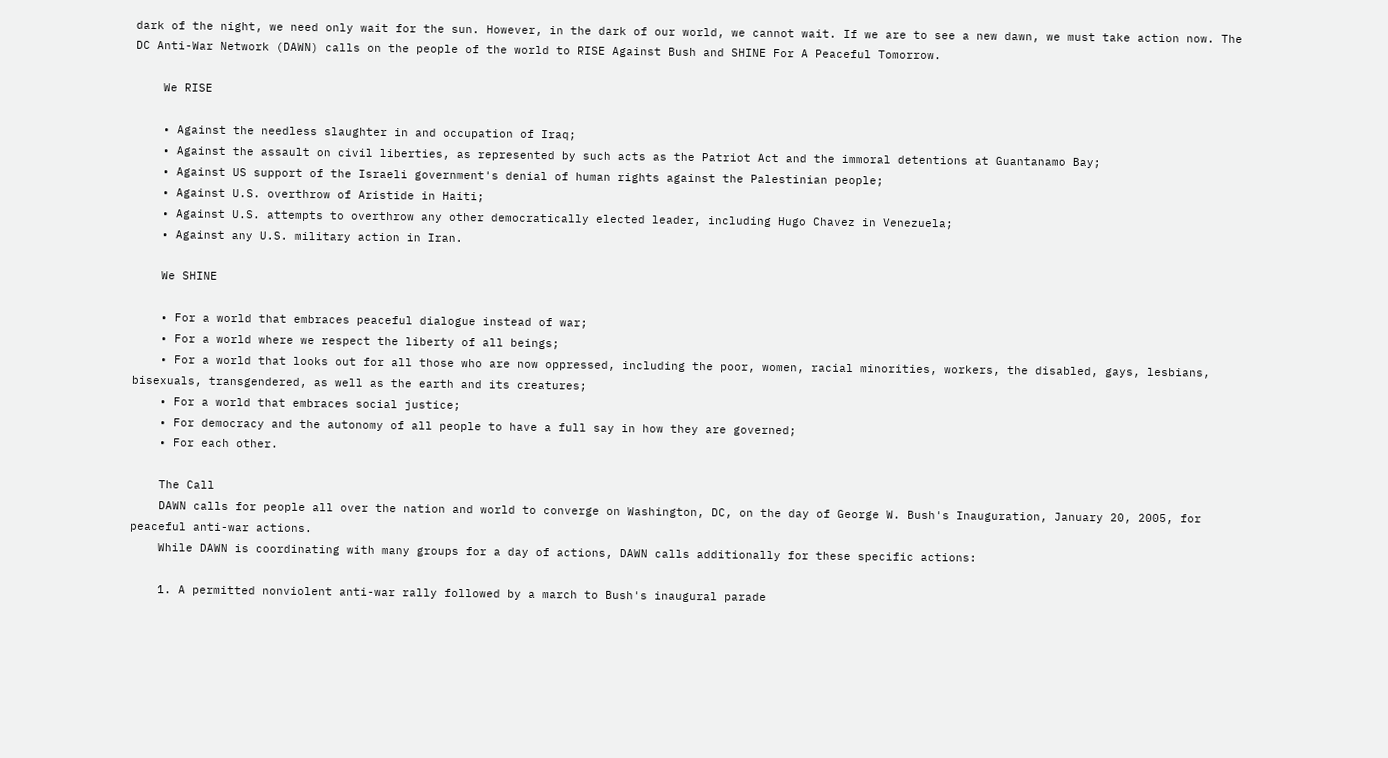dark of the night, we need only wait for the sun. However, in the dark of our world, we cannot wait. If we are to see a new dawn, we must take action now. The DC Anti-War Network (DAWN) calls on the people of the world to RISE Against Bush and SHINE For A Peaceful Tomorrow.

    We RISE

    • Against the needless slaughter in and occupation of Iraq;
    • Against the assault on civil liberties, as represented by such acts as the Patriot Act and the immoral detentions at Guantanamo Bay;
    • Against US support of the Israeli government's denial of human rights against the Palestinian people;
    • Against U.S. overthrow of Aristide in Haiti;
    • Against U.S. attempts to overthrow any other democratically elected leader, including Hugo Chavez in Venezuela;
    • Against any U.S. military action in Iran.

    We SHINE

    • For a world that embraces peaceful dialogue instead of war;
    • For a world where we respect the liberty of all beings;
    • For a world that looks out for all those who are now oppressed, including the poor, women, racial minorities, workers, the disabled, gays, lesbians, bisexuals, transgendered, as well as the earth and its creatures;
    • For a world that embraces social justice;
    • For democracy and the autonomy of all people to have a full say in how they are governed;
    • For each other.

    The Call
    DAWN calls for people all over the nation and world to converge on Washington, DC, on the day of George W. Bush's Inauguration, January 20, 2005, for peaceful anti-war actions.
    While DAWN is coordinating with many groups for a day of actions, DAWN calls additionally for these specific actions:

    1. A permitted nonviolent anti-war rally followed by a march to Bush's inaugural parade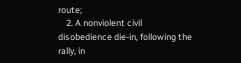route;
    2. A nonviolent civil disobedience die-in, following the rally, in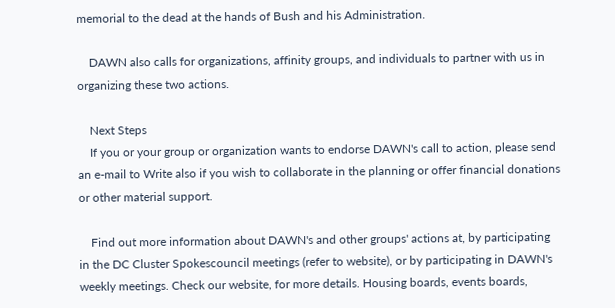memorial to the dead at the hands of Bush and his Administration.

    DAWN also calls for organizations, affinity groups, and individuals to partner with us in organizing these two actions.

    Next Steps
    If you or your group or organization wants to endorse DAWN's call to action, please send an e-mail to Write also if you wish to collaborate in the planning or offer financial donations or other material support.

    Find out more information about DAWN's and other groups' actions at, by participating in the DC Cluster Spokescouncil meetings (refer to website), or by participating in DAWN's weekly meetings. Check our website, for more details. Housing boards, events boards,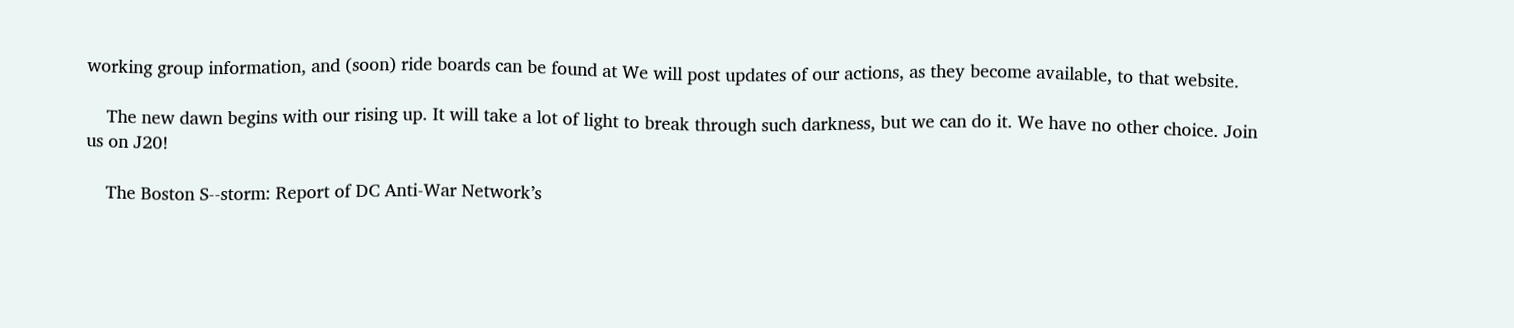working group information, and (soon) ride boards can be found at We will post updates of our actions, as they become available, to that website.

    The new dawn begins with our rising up. It will take a lot of light to break through such darkness, but we can do it. We have no other choice. Join us on J20!

    The Boston S--storm: Report of DC Anti-War Network’s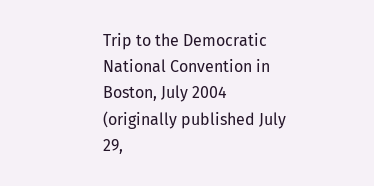Trip to the Democratic National Convention in Boston, July 2004 (originally published July 29,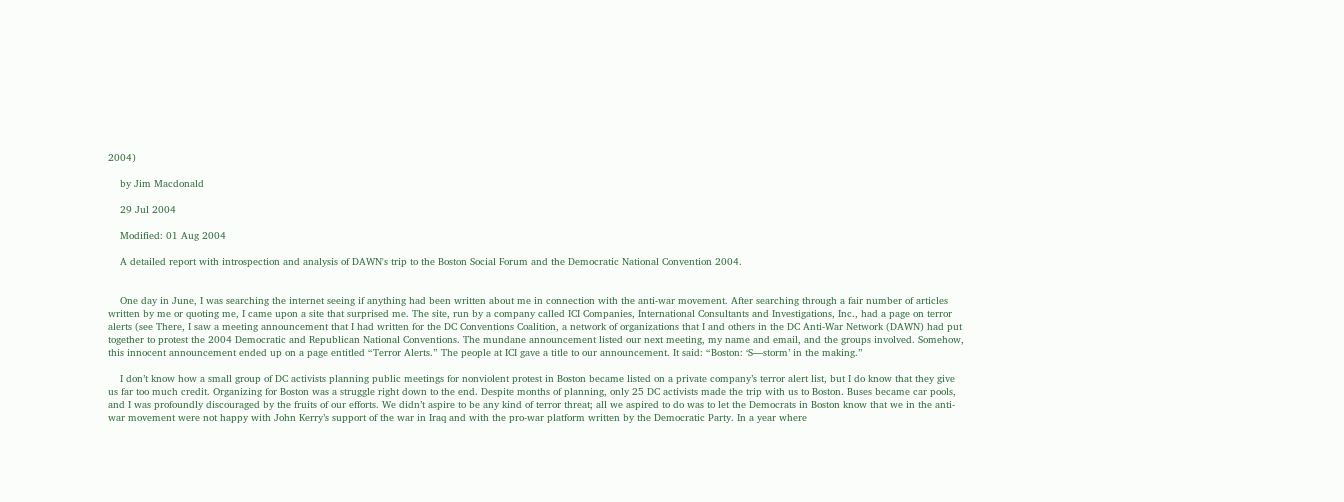2004)

    by Jim Macdonald

    29 Jul 2004

    Modified: 01 Aug 2004

    A detailed report with introspection and analysis of DAWN's trip to the Boston Social Forum and the Democratic National Convention 2004.


    One day in June, I was searching the internet seeing if anything had been written about me in connection with the anti-war movement. After searching through a fair number of articles written by me or quoting me, I came upon a site that surprised me. The site, run by a company called ICI Companies, International Consultants and Investigations, Inc., had a page on terror alerts (see There, I saw a meeting announcement that I had written for the DC Conventions Coalition, a network of organizations that I and others in the DC Anti-War Network (DAWN) had put together to protest the 2004 Democratic and Republican National Conventions. The mundane announcement listed our next meeting, my name and email, and the groups involved. Somehow, this innocent announcement ended up on a page entitled “Terror Alerts.” The people at ICI gave a title to our announcement. It said: “Boston: ‘S—storm’ in the making.”

    I don’t know how a small group of DC activists planning public meetings for nonviolent protest in Boston became listed on a private company’s terror alert list, but I do know that they give us far too much credit. Organizing for Boston was a struggle right down to the end. Despite months of planning, only 25 DC activists made the trip with us to Boston. Buses became car pools, and I was profoundly discouraged by the fruits of our efforts. We didn’t aspire to be any kind of terror threat; all we aspired to do was to let the Democrats in Boston know that we in the anti-war movement were not happy with John Kerry’s support of the war in Iraq and with the pro-war platform written by the Democratic Party. In a year where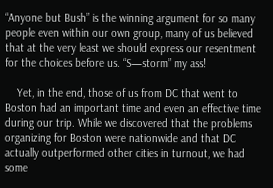“Anyone but Bush” is the winning argument for so many people even within our own group, many of us believed that at the very least we should express our resentment for the choices before us. “S—storm” my ass!

    Yet, in the end, those of us from DC that went to Boston had an important time and even an effective time during our trip. While we discovered that the problems organizing for Boston were nationwide and that DC actually outperformed other cities in turnout, we had some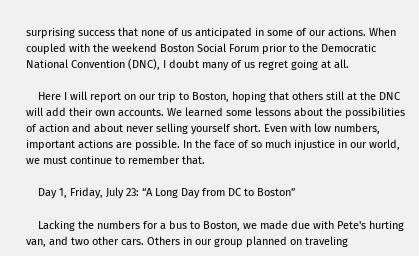surprising success that none of us anticipated in some of our actions. When coupled with the weekend Boston Social Forum prior to the Democratic National Convention (DNC), I doubt many of us regret going at all.

    Here I will report on our trip to Boston, hoping that others still at the DNC will add their own accounts. We learned some lessons about the possibilities of action and about never selling yourself short. Even with low numbers, important actions are possible. In the face of so much injustice in our world, we must continue to remember that.

    Day 1, Friday, July 23: “A Long Day from DC to Boston”

    Lacking the numbers for a bus to Boston, we made due with Pete's hurting van, and two other cars. Others in our group planned on traveling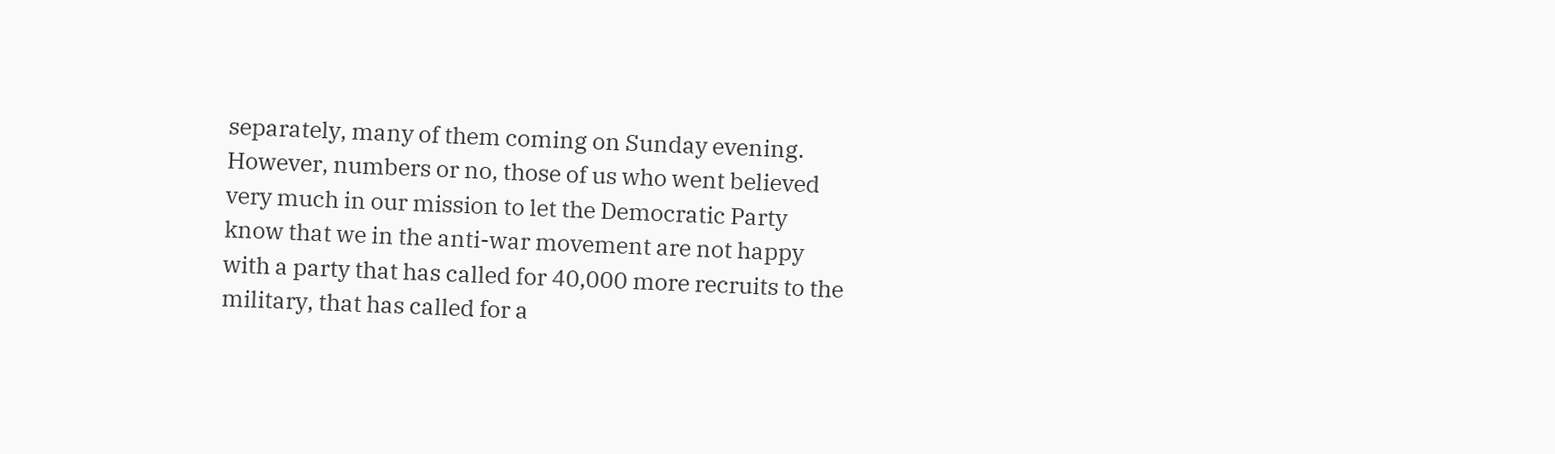separately, many of them coming on Sunday evening. However, numbers or no, those of us who went believed very much in our mission to let the Democratic Party know that we in the anti-war movement are not happy with a party that has called for 40,000 more recruits to the military, that has called for a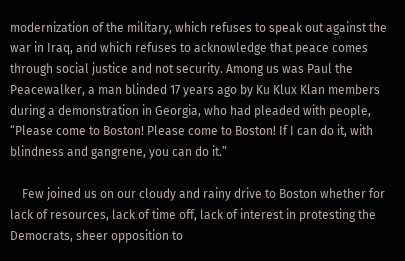modernization of the military, which refuses to speak out against the war in Iraq, and which refuses to acknowledge that peace comes through social justice and not security. Among us was Paul the Peacewalker, a man blinded 17 years ago by Ku Klux Klan members during a demonstration in Georgia, who had pleaded with people, “Please come to Boston! Please come to Boston! If I can do it, with blindness and gangrene, you can do it.”

    Few joined us on our cloudy and rainy drive to Boston whether for lack of resources, lack of time off, lack of interest in protesting the Democrats, sheer opposition to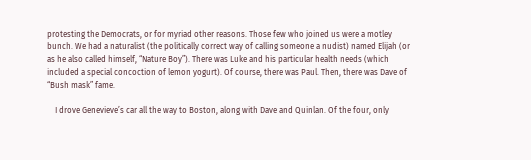protesting the Democrats, or for myriad other reasons. Those few who joined us were a motley bunch. We had a naturalist (the politically correct way of calling someone a nudist) named Elijah (or as he also called himself, “Nature Boy”). There was Luke and his particular health needs (which included a special concoction of lemon yogurt). Of course, there was Paul. Then, there was Dave of “Bush mask” fame.

    I drove Genevieve’s car all the way to Boston, along with Dave and Quinlan. Of the four, only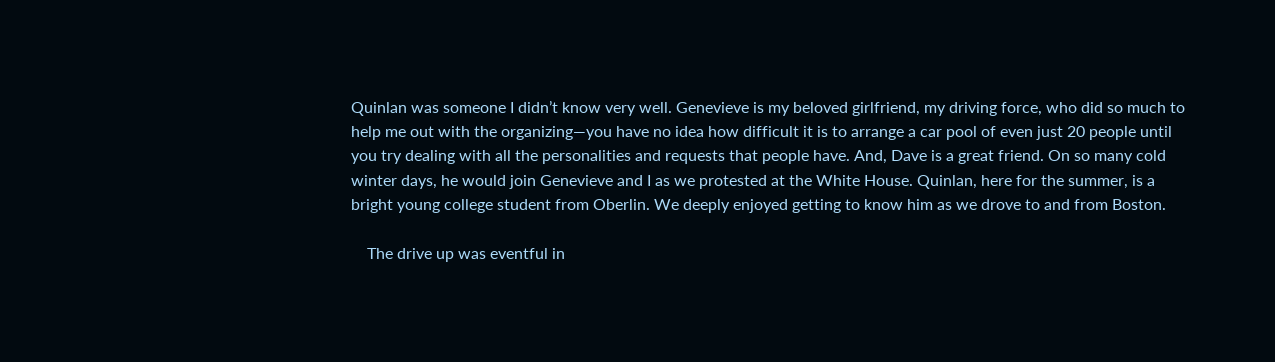Quinlan was someone I didn’t know very well. Genevieve is my beloved girlfriend, my driving force, who did so much to help me out with the organizing—you have no idea how difficult it is to arrange a car pool of even just 20 people until you try dealing with all the personalities and requests that people have. And, Dave is a great friend. On so many cold winter days, he would join Genevieve and I as we protested at the White House. Quinlan, here for the summer, is a bright young college student from Oberlin. We deeply enjoyed getting to know him as we drove to and from Boston.

    The drive up was eventful in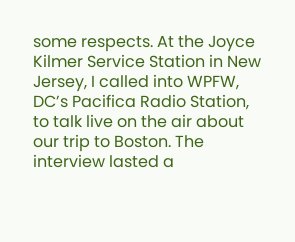some respects. At the Joyce Kilmer Service Station in New Jersey, I called into WPFW, DC’s Pacifica Radio Station, to talk live on the air about our trip to Boston. The interview lasted a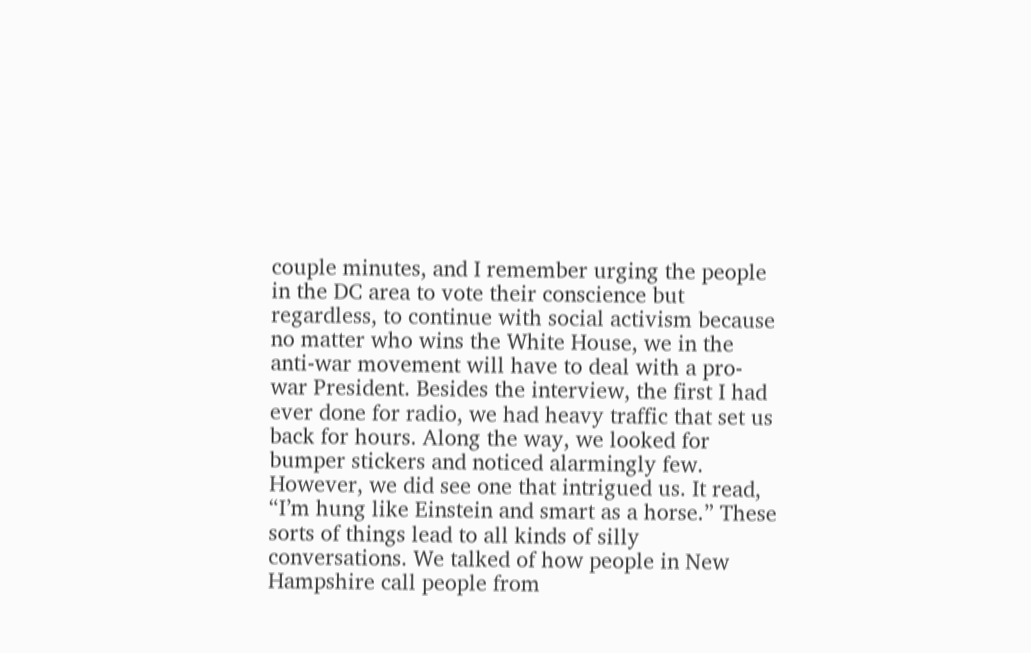couple minutes, and I remember urging the people in the DC area to vote their conscience but regardless, to continue with social activism because no matter who wins the White House, we in the anti-war movement will have to deal with a pro-war President. Besides the interview, the first I had ever done for radio, we had heavy traffic that set us back for hours. Along the way, we looked for bumper stickers and noticed alarmingly few. However, we did see one that intrigued us. It read, “I’m hung like Einstein and smart as a horse.” These sorts of things lead to all kinds of silly conversations. We talked of how people in New Hampshire call people from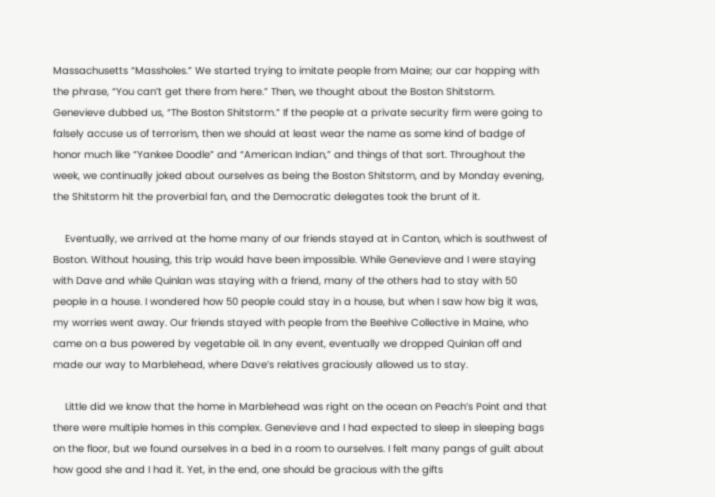Massachusetts “Massholes.” We started trying to imitate people from Maine; our car hopping with the phrase, “You can’t get there from here.” Then, we thought about the Boston Shitstorm. Genevieve dubbed us, “The Boston Shitstorm.” If the people at a private security firm were going to falsely accuse us of terrorism, then we should at least wear the name as some kind of badge of honor much like “Yankee Doodle” and “American Indian,” and things of that sort. Throughout the week, we continually joked about ourselves as being the Boston Shitstorm, and by Monday evening, the Shitstorm hit the proverbial fan, and the Democratic delegates took the brunt of it.

    Eventually, we arrived at the home many of our friends stayed at in Canton, which is southwest of Boston. Without housing, this trip would have been impossible. While Genevieve and I were staying with Dave and while Quinlan was staying with a friend, many of the others had to stay with 50 people in a house. I wondered how 50 people could stay in a house, but when I saw how big it was, my worries went away. Our friends stayed with people from the Beehive Collective in Maine, who came on a bus powered by vegetable oil. In any event, eventually we dropped Quinlan off and made our way to Marblehead, where Dave’s relatives graciously allowed us to stay.

    Little did we know that the home in Marblehead was right on the ocean on Peach’s Point and that there were multiple homes in this complex. Genevieve and I had expected to sleep in sleeping bags on the floor, but we found ourselves in a bed in a room to ourselves. I felt many pangs of guilt about how good she and I had it. Yet, in the end, one should be gracious with the gifts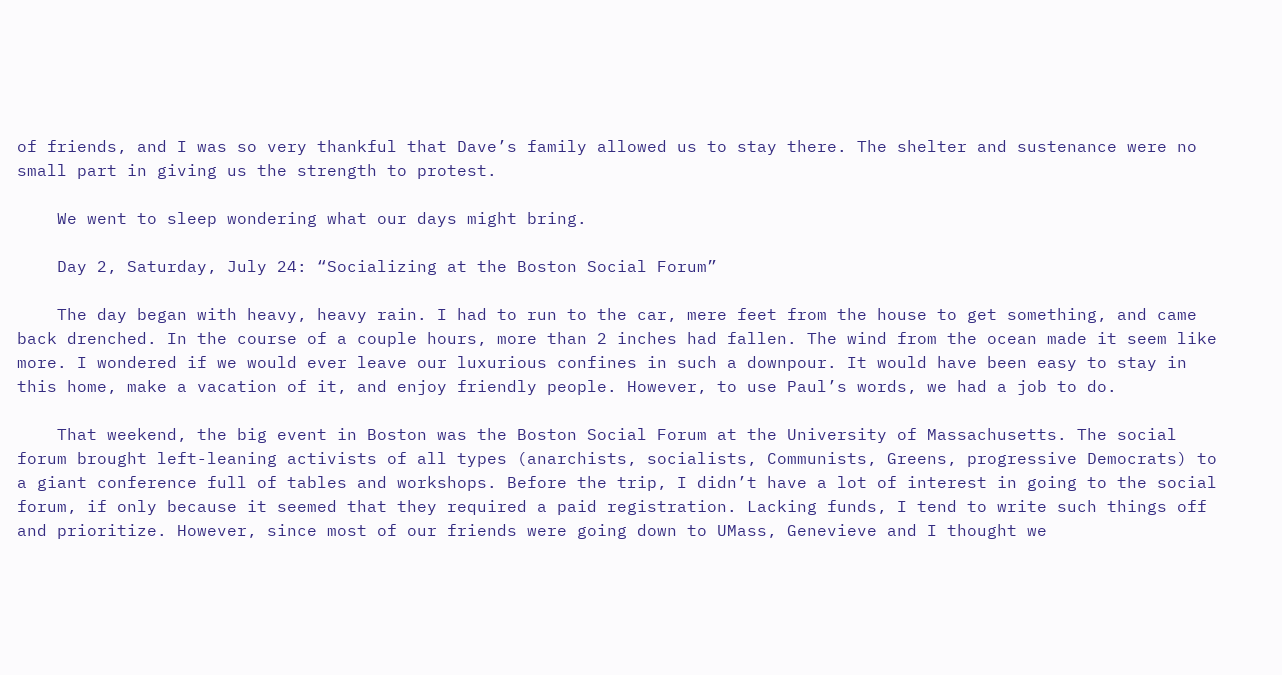of friends, and I was so very thankful that Dave’s family allowed us to stay there. The shelter and sustenance were no small part in giving us the strength to protest.

    We went to sleep wondering what our days might bring.

    Day 2, Saturday, July 24: “Socializing at the Boston Social Forum”

    The day began with heavy, heavy rain. I had to run to the car, mere feet from the house to get something, and came back drenched. In the course of a couple hours, more than 2 inches had fallen. The wind from the ocean made it seem like more. I wondered if we would ever leave our luxurious confines in such a downpour. It would have been easy to stay in this home, make a vacation of it, and enjoy friendly people. However, to use Paul’s words, we had a job to do.

    That weekend, the big event in Boston was the Boston Social Forum at the University of Massachusetts. The social forum brought left-leaning activists of all types (anarchists, socialists, Communists, Greens, progressive Democrats) to a giant conference full of tables and workshops. Before the trip, I didn’t have a lot of interest in going to the social forum, if only because it seemed that they required a paid registration. Lacking funds, I tend to write such things off and prioritize. However, since most of our friends were going down to UMass, Genevieve and I thought we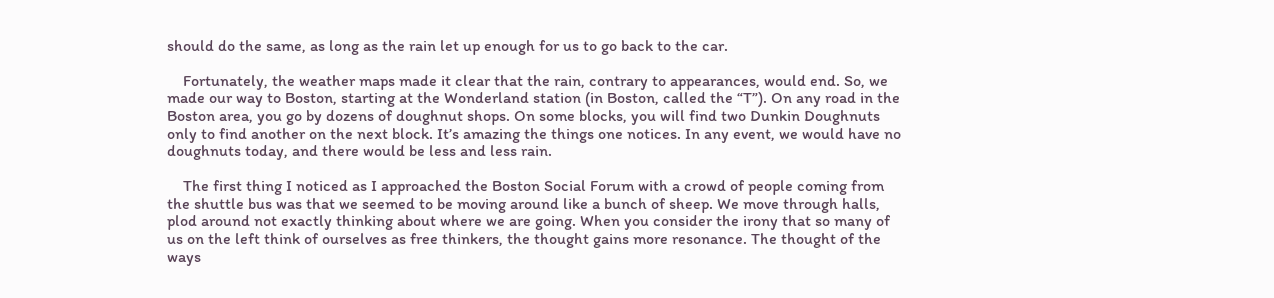should do the same, as long as the rain let up enough for us to go back to the car.

    Fortunately, the weather maps made it clear that the rain, contrary to appearances, would end. So, we made our way to Boston, starting at the Wonderland station (in Boston, called the “T”). On any road in the Boston area, you go by dozens of doughnut shops. On some blocks, you will find two Dunkin Doughnuts only to find another on the next block. It’s amazing the things one notices. In any event, we would have no doughnuts today, and there would be less and less rain.

    The first thing I noticed as I approached the Boston Social Forum with a crowd of people coming from the shuttle bus was that we seemed to be moving around like a bunch of sheep. We move through halls, plod around not exactly thinking about where we are going. When you consider the irony that so many of us on the left think of ourselves as free thinkers, the thought gains more resonance. The thought of the ways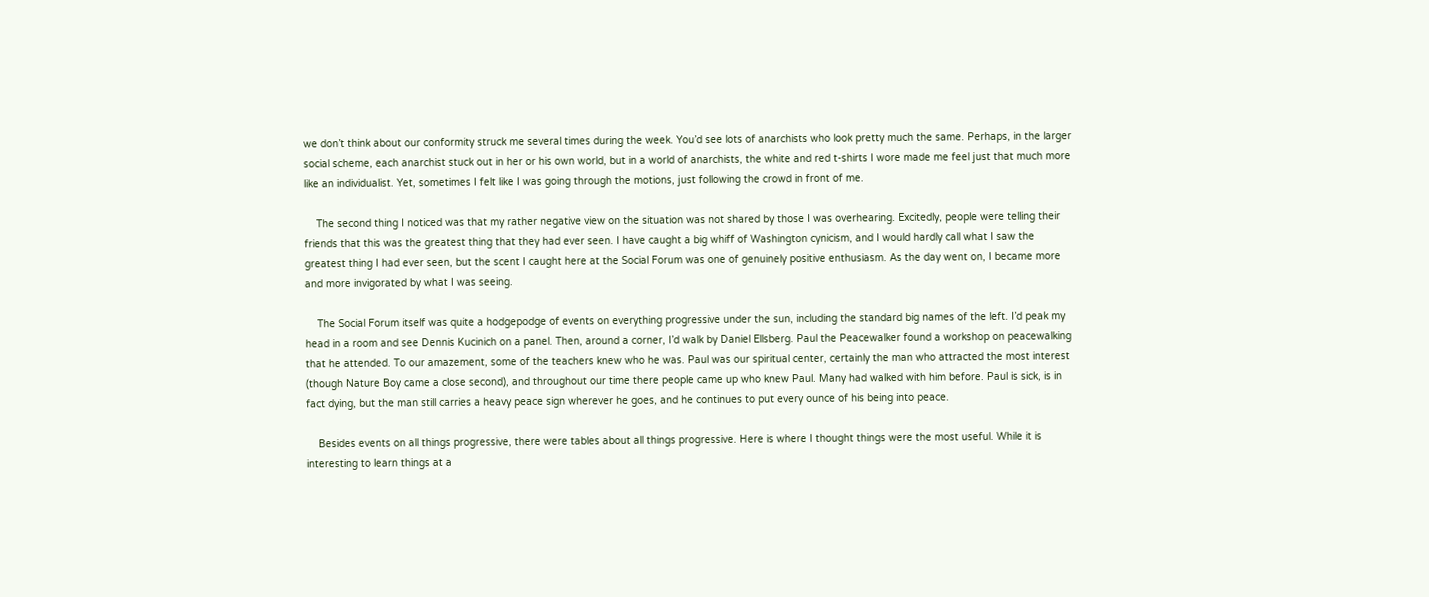we don’t think about our conformity struck me several times during the week. You’d see lots of anarchists who look pretty much the same. Perhaps, in the larger social scheme, each anarchist stuck out in her or his own world, but in a world of anarchists, the white and red t-shirts I wore made me feel just that much more like an individualist. Yet, sometimes I felt like I was going through the motions, just following the crowd in front of me.

    The second thing I noticed was that my rather negative view on the situation was not shared by those I was overhearing. Excitedly, people were telling their friends that this was the greatest thing that they had ever seen. I have caught a big whiff of Washington cynicism, and I would hardly call what I saw the greatest thing I had ever seen, but the scent I caught here at the Social Forum was one of genuinely positive enthusiasm. As the day went on, I became more and more invigorated by what I was seeing.

    The Social Forum itself was quite a hodgepodge of events on everything progressive under the sun, including the standard big names of the left. I’d peak my head in a room and see Dennis Kucinich on a panel. Then, around a corner, I’d walk by Daniel Ellsberg. Paul the Peacewalker found a workshop on peacewalking that he attended. To our amazement, some of the teachers knew who he was. Paul was our spiritual center, certainly the man who attracted the most interest (though Nature Boy came a close second), and throughout our time there people came up who knew Paul. Many had walked with him before. Paul is sick, is in fact dying, but the man still carries a heavy peace sign wherever he goes, and he continues to put every ounce of his being into peace.

    Besides events on all things progressive, there were tables about all things progressive. Here is where I thought things were the most useful. While it is interesting to learn things at a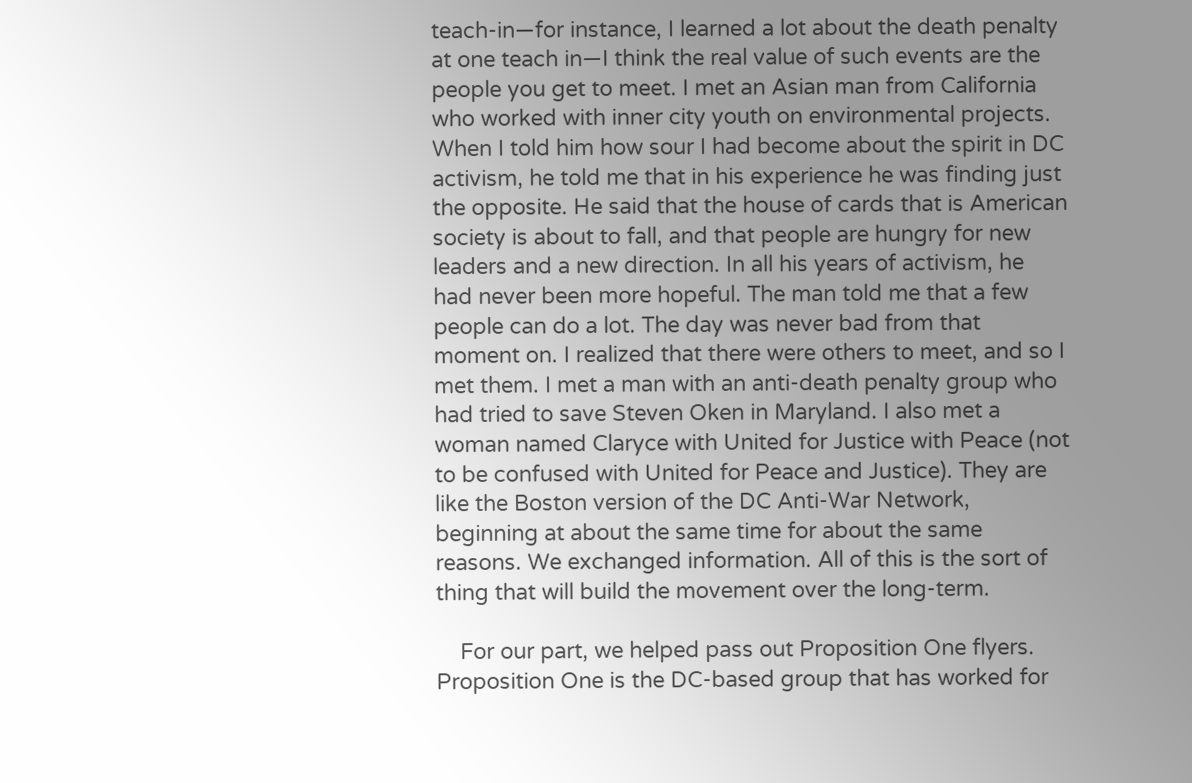teach-in—for instance, I learned a lot about the death penalty at one teach in—I think the real value of such events are the people you get to meet. I met an Asian man from California who worked with inner city youth on environmental projects. When I told him how sour I had become about the spirit in DC activism, he told me that in his experience he was finding just the opposite. He said that the house of cards that is American society is about to fall, and that people are hungry for new leaders and a new direction. In all his years of activism, he had never been more hopeful. The man told me that a few people can do a lot. The day was never bad from that moment on. I realized that there were others to meet, and so I met them. I met a man with an anti-death penalty group who had tried to save Steven Oken in Maryland. I also met a woman named Claryce with United for Justice with Peace (not to be confused with United for Peace and Justice). They are like the Boston version of the DC Anti-War Network, beginning at about the same time for about the same reasons. We exchanged information. All of this is the sort of thing that will build the movement over the long-term.

    For our part, we helped pass out Proposition One flyers. Proposition One is the DC-based group that has worked for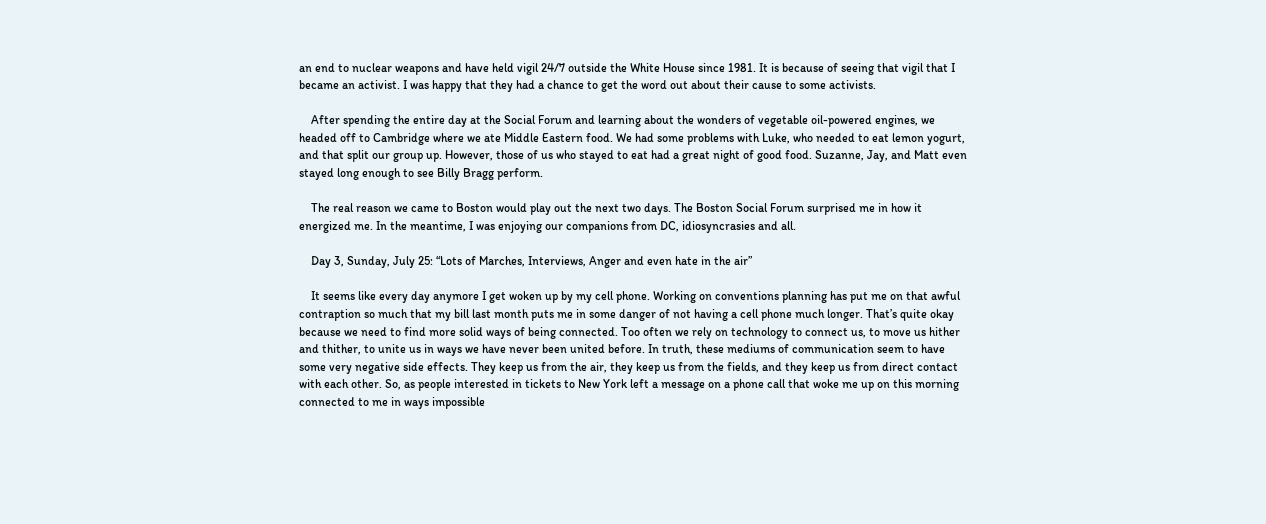an end to nuclear weapons and have held vigil 24/7 outside the White House since 1981. It is because of seeing that vigil that I became an activist. I was happy that they had a chance to get the word out about their cause to some activists.

    After spending the entire day at the Social Forum and learning about the wonders of vegetable oil-powered engines, we headed off to Cambridge where we ate Middle Eastern food. We had some problems with Luke, who needed to eat lemon yogurt, and that split our group up. However, those of us who stayed to eat had a great night of good food. Suzanne, Jay, and Matt even stayed long enough to see Billy Bragg perform.

    The real reason we came to Boston would play out the next two days. The Boston Social Forum surprised me in how it energized me. In the meantime, I was enjoying our companions from DC, idiosyncrasies and all.

    Day 3, Sunday, July 25: “Lots of Marches, Interviews, Anger and even hate in the air”

    It seems like every day anymore I get woken up by my cell phone. Working on conventions planning has put me on that awful contraption so much that my bill last month puts me in some danger of not having a cell phone much longer. That’s quite okay because we need to find more solid ways of being connected. Too often we rely on technology to connect us, to move us hither and thither, to unite us in ways we have never been united before. In truth, these mediums of communication seem to have some very negative side effects. They keep us from the air, they keep us from the fields, and they keep us from direct contact with each other. So, as people interested in tickets to New York left a message on a phone call that woke me up on this morning connected to me in ways impossible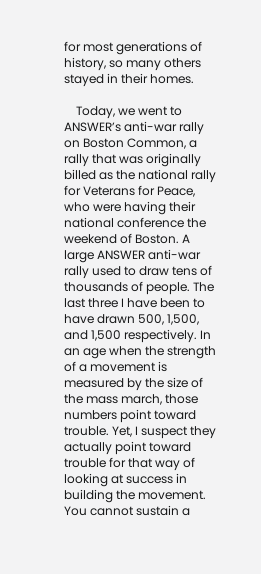for most generations of history, so many others stayed in their homes.

    Today, we went to ANSWER’s anti-war rally on Boston Common, a rally that was originally billed as the national rally for Veterans for Peace, who were having their national conference the weekend of Boston. A large ANSWER anti-war rally used to draw tens of thousands of people. The last three I have been to have drawn 500, 1,500, and 1,500 respectively. In an age when the strength of a movement is measured by the size of the mass march, those numbers point toward trouble. Yet, I suspect they actually point toward trouble for that way of looking at success in building the movement. You cannot sustain a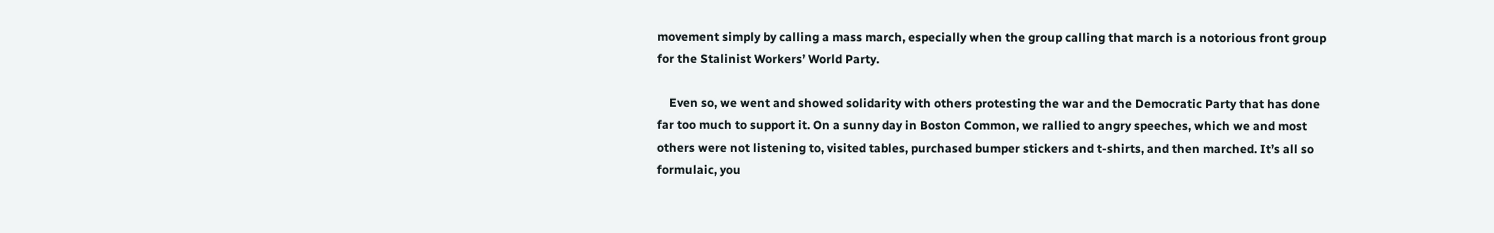movement simply by calling a mass march, especially when the group calling that march is a notorious front group for the Stalinist Workers’ World Party.

    Even so, we went and showed solidarity with others protesting the war and the Democratic Party that has done far too much to support it. On a sunny day in Boston Common, we rallied to angry speeches, which we and most others were not listening to, visited tables, purchased bumper stickers and t-shirts, and then marched. It’s all so formulaic, you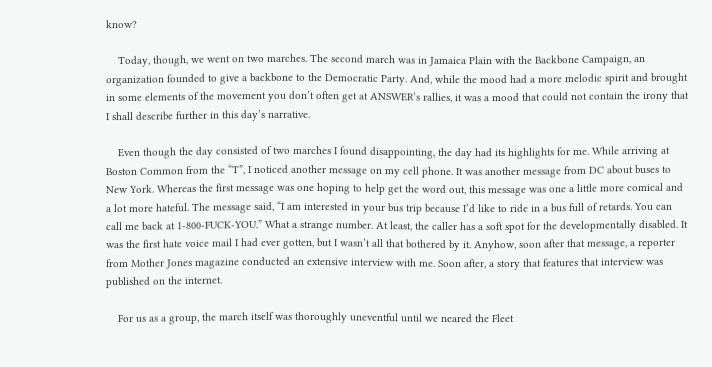know?

    Today, though, we went on two marches. The second march was in Jamaica Plain with the Backbone Campaign, an organization founded to give a backbone to the Democratic Party. And, while the mood had a more melodic spirit and brought in some elements of the movement you don’t often get at ANSWER’s rallies, it was a mood that could not contain the irony that I shall describe further in this day’s narrative.

    Even though the day consisted of two marches I found disappointing, the day had its highlights for me. While arriving at Boston Common from the “T”, I noticed another message on my cell phone. It was another message from DC about buses to New York. Whereas the first message was one hoping to help get the word out, this message was one a little more comical and a lot more hateful. The message said, “I am interested in your bus trip because I’d like to ride in a bus full of retards. You can call me back at 1-800-FUCK-YOU.” What a strange number. At least, the caller has a soft spot for the developmentally disabled. It was the first hate voice mail I had ever gotten, but I wasn’t all that bothered by it. Anyhow, soon after that message, a reporter from Mother Jones magazine conducted an extensive interview with me. Soon after, a story that features that interview was published on the internet.

    For us as a group, the march itself was thoroughly uneventful until we neared the Fleet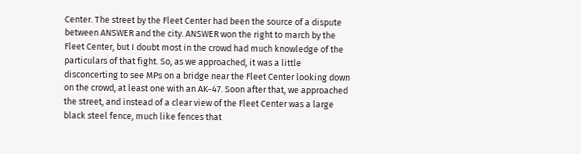Center. The street by the Fleet Center had been the source of a dispute between ANSWER and the city. ANSWER won the right to march by the Fleet Center, but I doubt most in the crowd had much knowledge of the particulars of that fight. So, as we approached, it was a little disconcerting to see MPs on a bridge near the Fleet Center looking down on the crowd, at least one with an AK-47. Soon after that, we approached the street, and instead of a clear view of the Fleet Center was a large black steel fence, much like fences that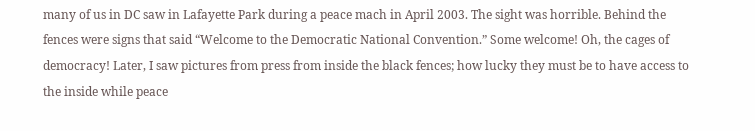many of us in DC saw in Lafayette Park during a peace mach in April 2003. The sight was horrible. Behind the fences were signs that said “Welcome to the Democratic National Convention.” Some welcome! Oh, the cages of democracy! Later, I saw pictures from press from inside the black fences; how lucky they must be to have access to the inside while peace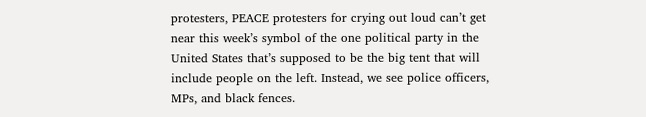protesters, PEACE protesters for crying out loud can’t get near this week’s symbol of the one political party in the United States that’s supposed to be the big tent that will include people on the left. Instead, we see police officers, MPs, and black fences.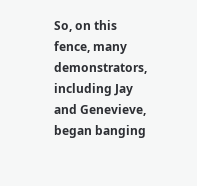So, on this fence, many demonstrators, including Jay and Genevieve, began banging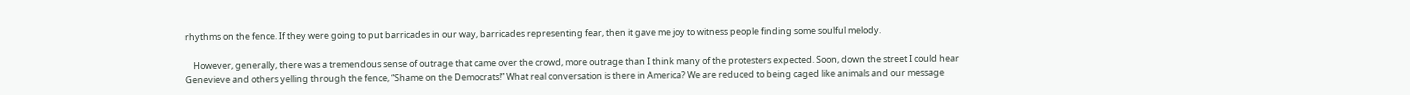rhythms on the fence. If they were going to put barricades in our way, barricades representing fear, then it gave me joy to witness people finding some soulful melody.

    However, generally, there was a tremendous sense of outrage that came over the crowd, more outrage than I think many of the protesters expected. Soon, down the street I could hear Genevieve and others yelling through the fence, “Shame on the Democrats!” What real conversation is there in America? We are reduced to being caged like animals and our message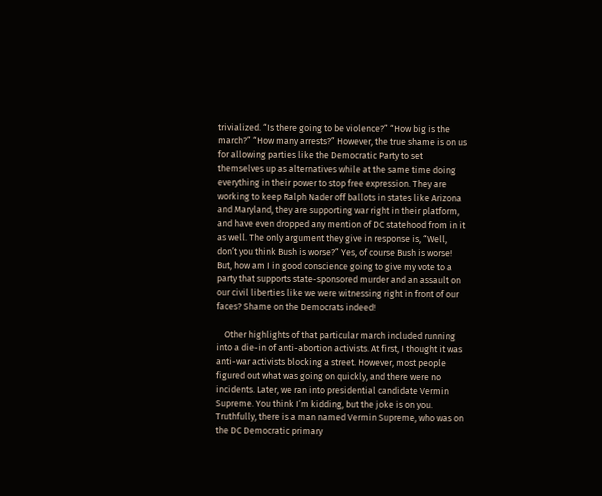trivialized. “Is there going to be violence?” “How big is the march?” “How many arrests?” However, the true shame is on us for allowing parties like the Democratic Party to set themselves up as alternatives while at the same time doing everything in their power to stop free expression. They are working to keep Ralph Nader off ballots in states like Arizona and Maryland, they are supporting war right in their platform, and have even dropped any mention of DC statehood from in it as well. The only argument they give in response is, “Well, don’t you think Bush is worse?” Yes, of course Bush is worse! But, how am I in good conscience going to give my vote to a party that supports state-sponsored murder and an assault on our civil liberties like we were witnessing right in front of our faces? Shame on the Democrats indeed!

    Other highlights of that particular march included running into a die-in of anti-abortion activists. At first, I thought it was anti-war activists blocking a street. However, most people figured out what was going on quickly, and there were no incidents. Later, we ran into presidential candidate Vermin Supreme. You think I’m kidding, but the joke is on you. Truthfully, there is a man named Vermin Supreme, who was on the DC Democratic primary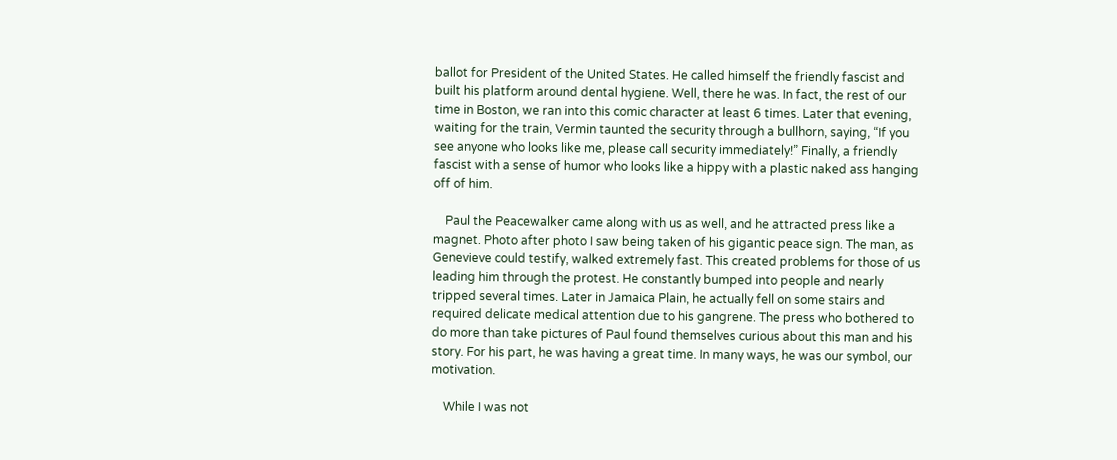ballot for President of the United States. He called himself the friendly fascist and built his platform around dental hygiene. Well, there he was. In fact, the rest of our time in Boston, we ran into this comic character at least 6 times. Later that evening, waiting for the train, Vermin taunted the security through a bullhorn, saying, “If you see anyone who looks like me, please call security immediately!” Finally, a friendly fascist with a sense of humor who looks like a hippy with a plastic naked ass hanging off of him.

    Paul the Peacewalker came along with us as well, and he attracted press like a magnet. Photo after photo I saw being taken of his gigantic peace sign. The man, as Genevieve could testify, walked extremely fast. This created problems for those of us leading him through the protest. He constantly bumped into people and nearly tripped several times. Later in Jamaica Plain, he actually fell on some stairs and required delicate medical attention due to his gangrene. The press who bothered to do more than take pictures of Paul found themselves curious about this man and his story. For his part, he was having a great time. In many ways, he was our symbol, our motivation.

    While I was not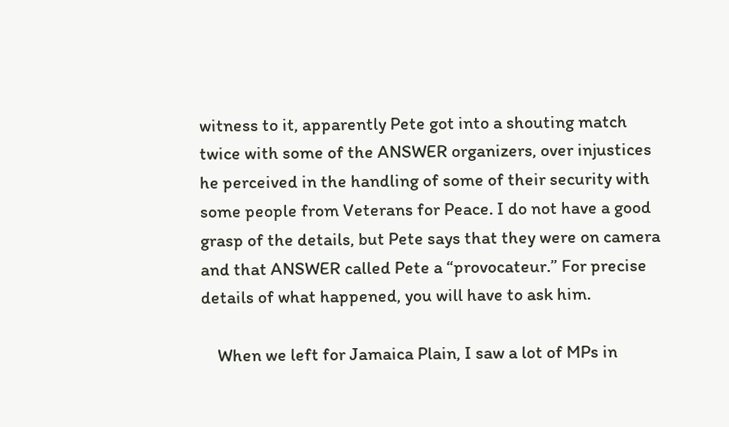witness to it, apparently Pete got into a shouting match twice with some of the ANSWER organizers, over injustices he perceived in the handling of some of their security with some people from Veterans for Peace. I do not have a good grasp of the details, but Pete says that they were on camera and that ANSWER called Pete a “provocateur.” For precise details of what happened, you will have to ask him.

    When we left for Jamaica Plain, I saw a lot of MPs in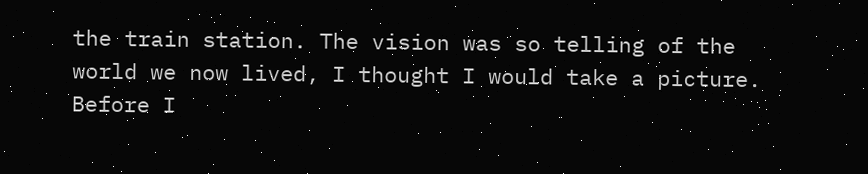the train station. The vision was so telling of the world we now lived, I thought I would take a picture. Before I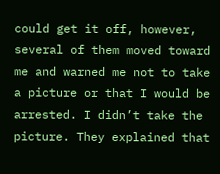could get it off, however, several of them moved toward me and warned me not to take a picture or that I would be arrested. I didn’t take the picture. They explained that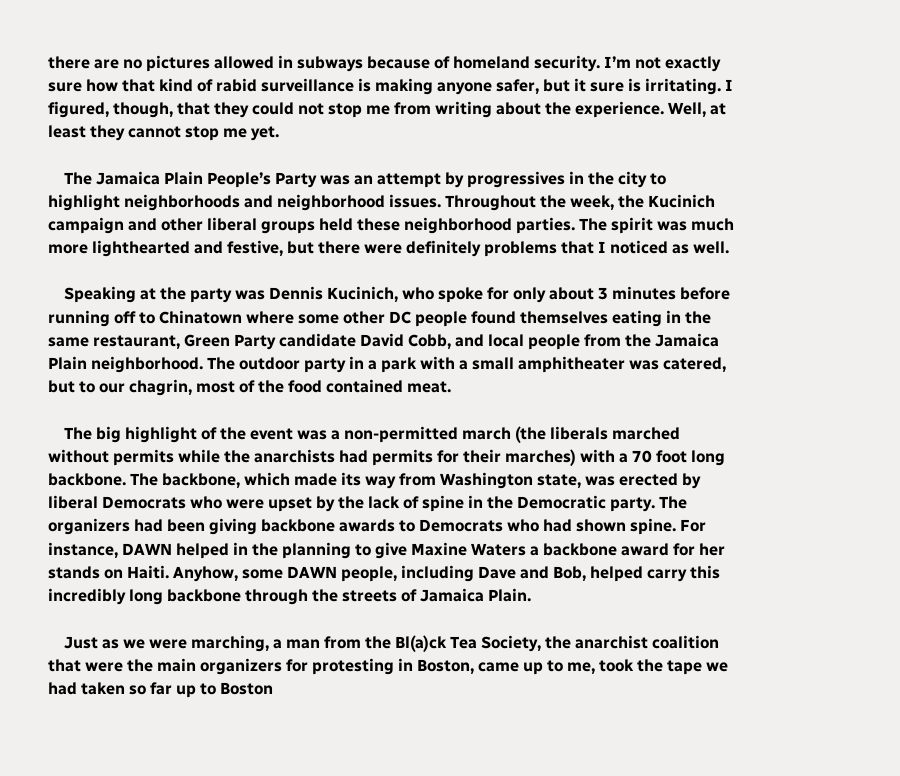there are no pictures allowed in subways because of homeland security. I’m not exactly sure how that kind of rabid surveillance is making anyone safer, but it sure is irritating. I figured, though, that they could not stop me from writing about the experience. Well, at least they cannot stop me yet.

    The Jamaica Plain People’s Party was an attempt by progressives in the city to highlight neighborhoods and neighborhood issues. Throughout the week, the Kucinich campaign and other liberal groups held these neighborhood parties. The spirit was much more lighthearted and festive, but there were definitely problems that I noticed as well.

    Speaking at the party was Dennis Kucinich, who spoke for only about 3 minutes before running off to Chinatown where some other DC people found themselves eating in the same restaurant, Green Party candidate David Cobb, and local people from the Jamaica Plain neighborhood. The outdoor party in a park with a small amphitheater was catered, but to our chagrin, most of the food contained meat.

    The big highlight of the event was a non-permitted march (the liberals marched without permits while the anarchists had permits for their marches) with a 70 foot long backbone. The backbone, which made its way from Washington state, was erected by liberal Democrats who were upset by the lack of spine in the Democratic party. The organizers had been giving backbone awards to Democrats who had shown spine. For instance, DAWN helped in the planning to give Maxine Waters a backbone award for her stands on Haiti. Anyhow, some DAWN people, including Dave and Bob, helped carry this incredibly long backbone through the streets of Jamaica Plain.

    Just as we were marching, a man from the Bl(a)ck Tea Society, the anarchist coalition that were the main organizers for protesting in Boston, came up to me, took the tape we had taken so far up to Boston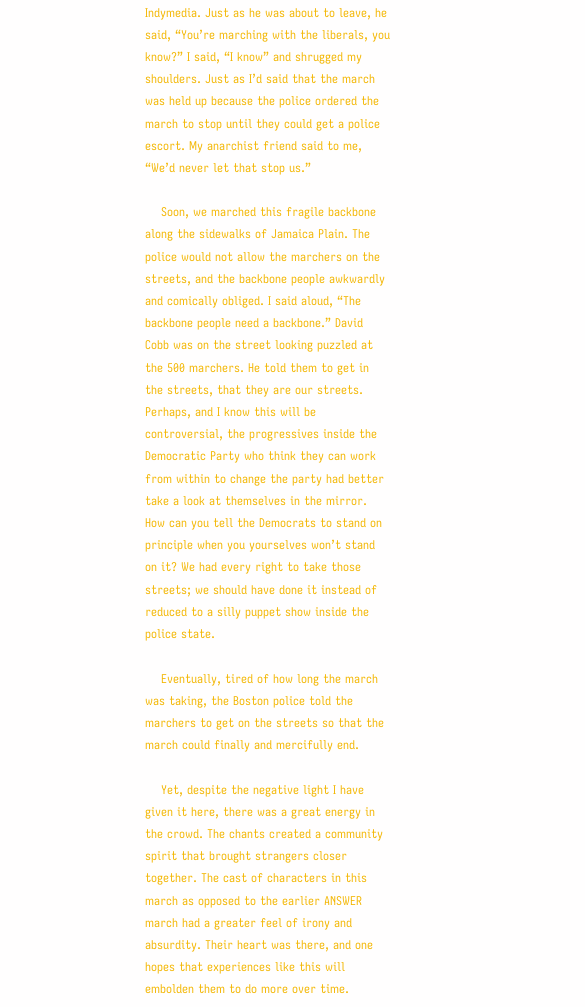Indymedia. Just as he was about to leave, he said, “You’re marching with the liberals, you know?” I said, “I know” and shrugged my shoulders. Just as I’d said that the march was held up because the police ordered the march to stop until they could get a police escort. My anarchist friend said to me, “We’d never let that stop us.”

    Soon, we marched this fragile backbone along the sidewalks of Jamaica Plain. The police would not allow the marchers on the streets, and the backbone people awkwardly and comically obliged. I said aloud, “The backbone people need a backbone.” David Cobb was on the street looking puzzled at the 500 marchers. He told them to get in the streets, that they are our streets. Perhaps, and I know this will be controversial, the progressives inside the Democratic Party who think they can work from within to change the party had better take a look at themselves in the mirror. How can you tell the Democrats to stand on principle when you yourselves won’t stand on it? We had every right to take those streets; we should have done it instead of reduced to a silly puppet show inside the police state.

    Eventually, tired of how long the march was taking, the Boston police told the marchers to get on the streets so that the march could finally and mercifully end.

    Yet, despite the negative light I have given it here, there was a great energy in the crowd. The chants created a community spirit that brought strangers closer together. The cast of characters in this march as opposed to the earlier ANSWER march had a greater feel of irony and absurdity. Their heart was there, and one hopes that experiences like this will embolden them to do more over time.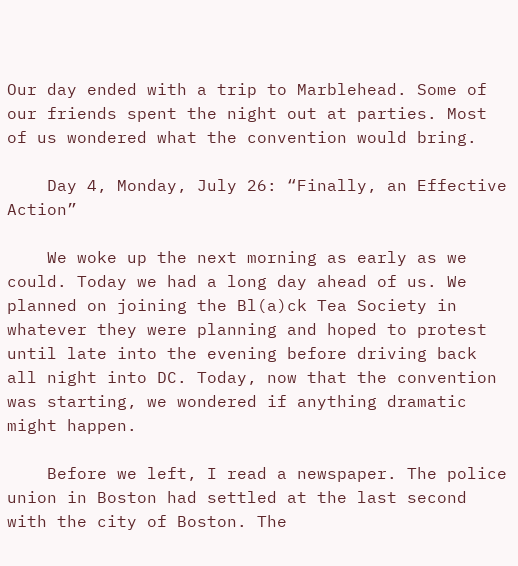Our day ended with a trip to Marblehead. Some of our friends spent the night out at parties. Most of us wondered what the convention would bring.

    Day 4, Monday, July 26: “Finally, an Effective Action”

    We woke up the next morning as early as we could. Today we had a long day ahead of us. We planned on joining the Bl(a)ck Tea Society in whatever they were planning and hoped to protest until late into the evening before driving back all night into DC. Today, now that the convention was starting, we wondered if anything dramatic might happen.

    Before we left, I read a newspaper. The police union in Boston had settled at the last second with the city of Boston. The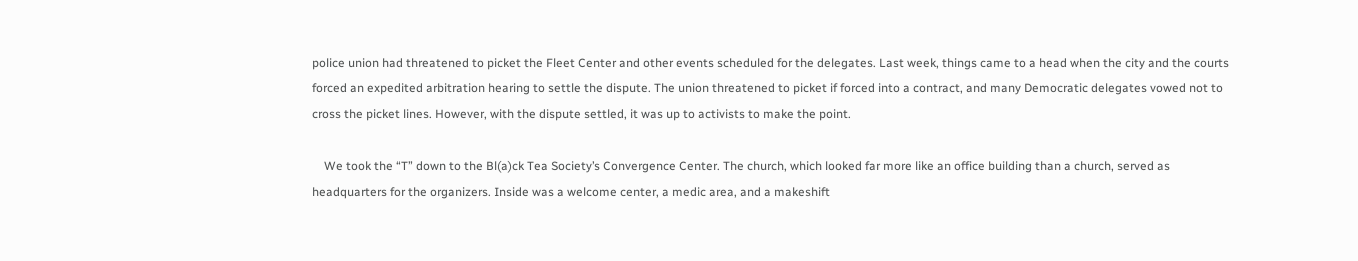police union had threatened to picket the Fleet Center and other events scheduled for the delegates. Last week, things came to a head when the city and the courts forced an expedited arbitration hearing to settle the dispute. The union threatened to picket if forced into a contract, and many Democratic delegates vowed not to cross the picket lines. However, with the dispute settled, it was up to activists to make the point.

    We took the “T” down to the Bl(a)ck Tea Society’s Convergence Center. The church, which looked far more like an office building than a church, served as headquarters for the organizers. Inside was a welcome center, a medic area, and a makeshift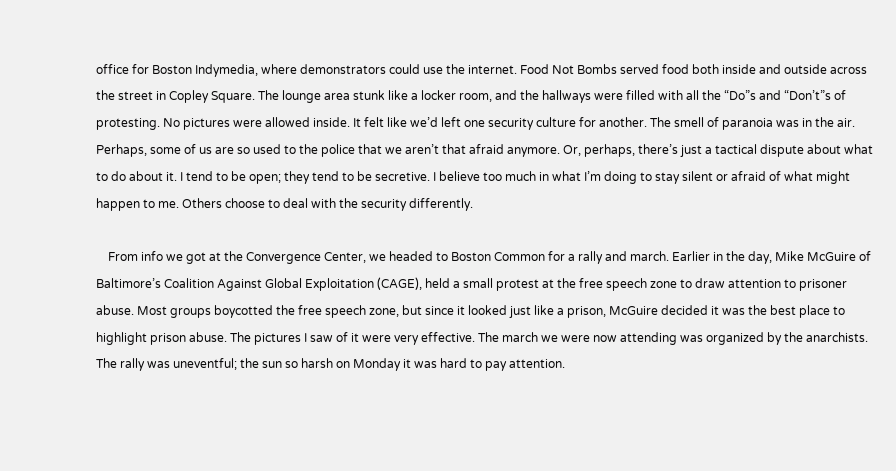office for Boston Indymedia, where demonstrators could use the internet. Food Not Bombs served food both inside and outside across the street in Copley Square. The lounge area stunk like a locker room, and the hallways were filled with all the “Do”s and “Don’t”s of protesting. No pictures were allowed inside. It felt like we’d left one security culture for another. The smell of paranoia was in the air. Perhaps, some of us are so used to the police that we aren’t that afraid anymore. Or, perhaps, there’s just a tactical dispute about what to do about it. I tend to be open; they tend to be secretive. I believe too much in what I’m doing to stay silent or afraid of what might happen to me. Others choose to deal with the security differently.

    From info we got at the Convergence Center, we headed to Boston Common for a rally and march. Earlier in the day, Mike McGuire of Baltimore’s Coalition Against Global Exploitation (CAGE), held a small protest at the free speech zone to draw attention to prisoner abuse. Most groups boycotted the free speech zone, but since it looked just like a prison, McGuire decided it was the best place to highlight prison abuse. The pictures I saw of it were very effective. The march we were now attending was organized by the anarchists. The rally was uneventful; the sun so harsh on Monday it was hard to pay attention.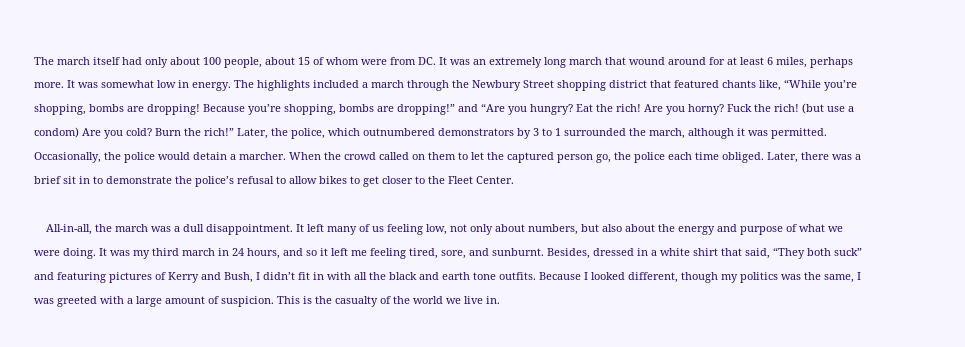The march itself had only about 100 people, about 15 of whom were from DC. It was an extremely long march that wound around for at least 6 miles, perhaps more. It was somewhat low in energy. The highlights included a march through the Newbury Street shopping district that featured chants like, “While you’re shopping, bombs are dropping! Because you’re shopping, bombs are dropping!” and “Are you hungry? Eat the rich! Are you horny? Fuck the rich! (but use a condom) Are you cold? Burn the rich!” Later, the police, which outnumbered demonstrators by 3 to 1 surrounded the march, although it was permitted. Occasionally, the police would detain a marcher. When the crowd called on them to let the captured person go, the police each time obliged. Later, there was a brief sit in to demonstrate the police’s refusal to allow bikes to get closer to the Fleet Center.

    All-in-all, the march was a dull disappointment. It left many of us feeling low, not only about numbers, but also about the energy and purpose of what we were doing. It was my third march in 24 hours, and so it left me feeling tired, sore, and sunburnt. Besides, dressed in a white shirt that said, “They both suck” and featuring pictures of Kerry and Bush, I didn’t fit in with all the black and earth tone outfits. Because I looked different, though my politics was the same, I was greeted with a large amount of suspicion. This is the casualty of the world we live in.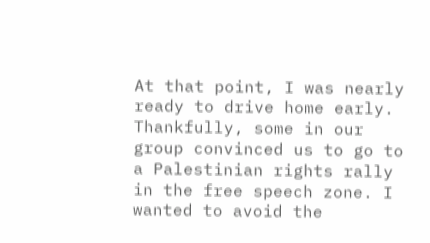At that point, I was nearly ready to drive home early. Thankfully, some in our group convinced us to go to a Palestinian rights rally in the free speech zone. I wanted to avoid the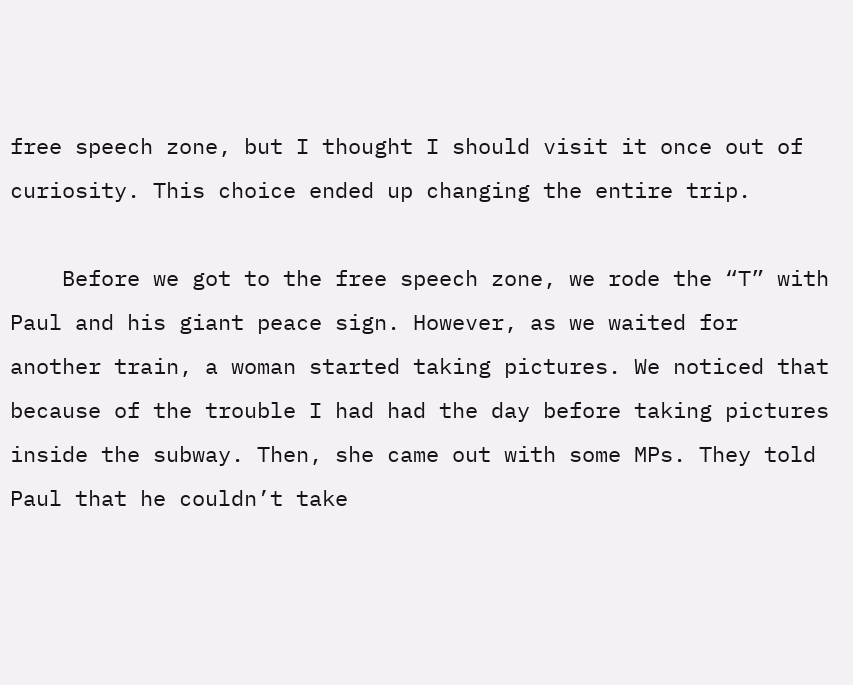free speech zone, but I thought I should visit it once out of curiosity. This choice ended up changing the entire trip.

    Before we got to the free speech zone, we rode the “T” with Paul and his giant peace sign. However, as we waited for another train, a woman started taking pictures. We noticed that because of the trouble I had had the day before taking pictures inside the subway. Then, she came out with some MPs. They told Paul that he couldn’t take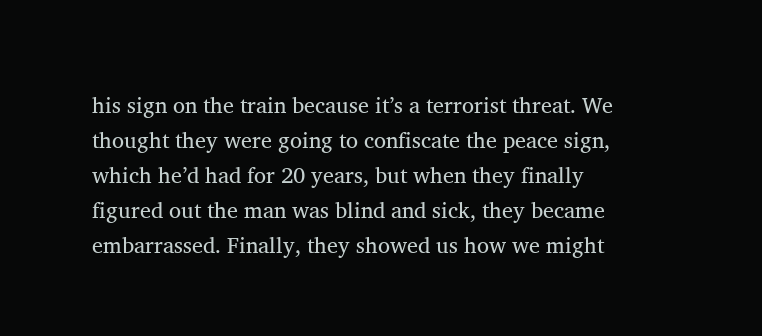his sign on the train because it’s a terrorist threat. We thought they were going to confiscate the peace sign, which he’d had for 20 years, but when they finally figured out the man was blind and sick, they became embarrassed. Finally, they showed us how we might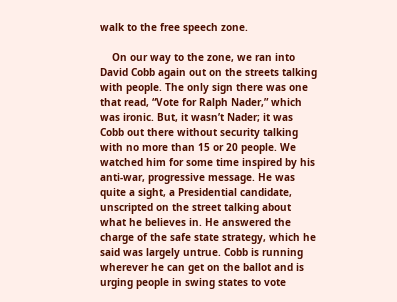walk to the free speech zone.

    On our way to the zone, we ran into David Cobb again out on the streets talking with people. The only sign there was one that read, “Vote for Ralph Nader,” which was ironic. But, it wasn’t Nader; it was Cobb out there without security talking with no more than 15 or 20 people. We watched him for some time inspired by his anti-war, progressive message. He was quite a sight, a Presidential candidate, unscripted on the street talking about what he believes in. He answered the charge of the safe state strategy, which he said was largely untrue. Cobb is running wherever he can get on the ballot and is urging people in swing states to vote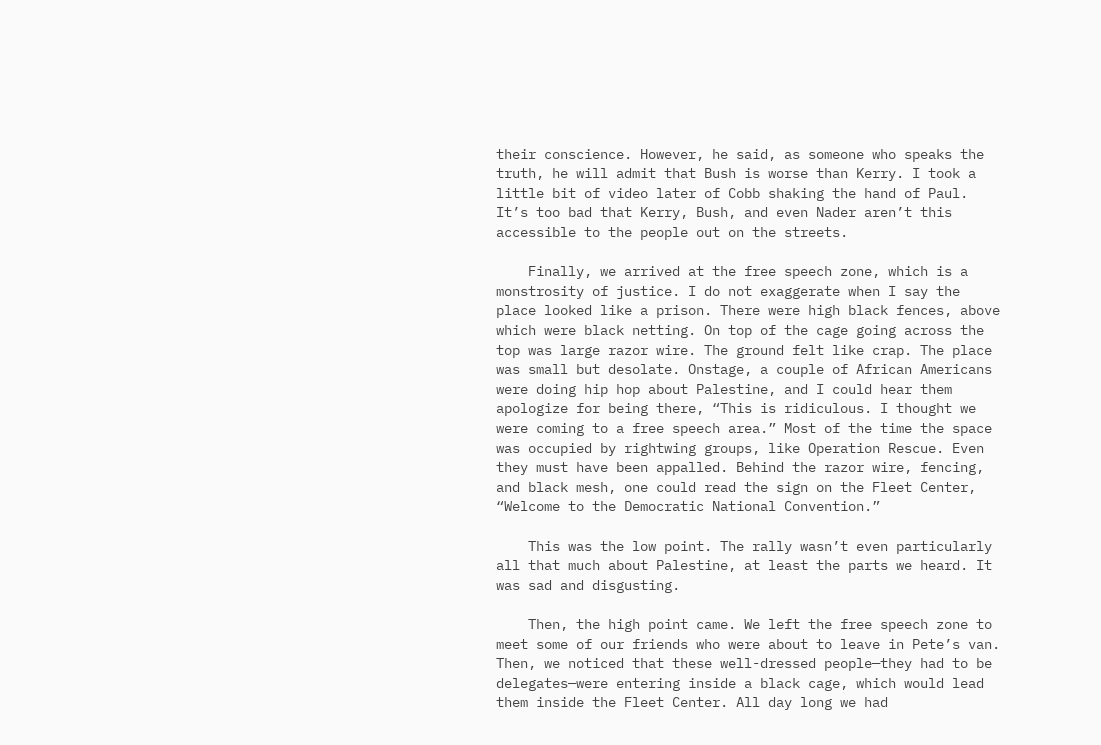their conscience. However, he said, as someone who speaks the truth, he will admit that Bush is worse than Kerry. I took a little bit of video later of Cobb shaking the hand of Paul. It’s too bad that Kerry, Bush, and even Nader aren’t this accessible to the people out on the streets.

    Finally, we arrived at the free speech zone, which is a monstrosity of justice. I do not exaggerate when I say the place looked like a prison. There were high black fences, above which were black netting. On top of the cage going across the top was large razor wire. The ground felt like crap. The place was small but desolate. Onstage, a couple of African Americans were doing hip hop about Palestine, and I could hear them apologize for being there, “This is ridiculous. I thought we were coming to a free speech area.” Most of the time the space was occupied by rightwing groups, like Operation Rescue. Even they must have been appalled. Behind the razor wire, fencing, and black mesh, one could read the sign on the Fleet Center, “Welcome to the Democratic National Convention.”

    This was the low point. The rally wasn’t even particularly all that much about Palestine, at least the parts we heard. It was sad and disgusting.

    Then, the high point came. We left the free speech zone to meet some of our friends who were about to leave in Pete’s van. Then, we noticed that these well-dressed people—they had to be delegates—were entering inside a black cage, which would lead them inside the Fleet Center. All day long we had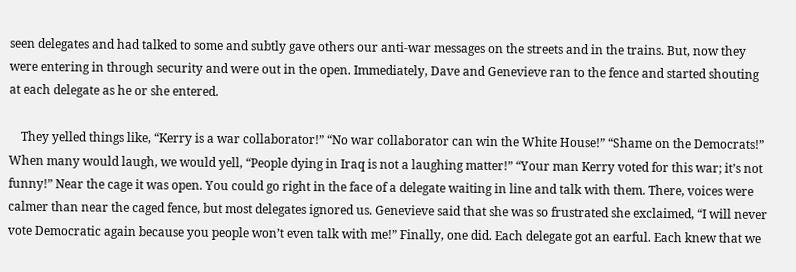seen delegates and had talked to some and subtly gave others our anti-war messages on the streets and in the trains. But, now they were entering in through security and were out in the open. Immediately, Dave and Genevieve ran to the fence and started shouting at each delegate as he or she entered.

    They yelled things like, “Kerry is a war collaborator!” “No war collaborator can win the White House!” “Shame on the Democrats!” When many would laugh, we would yell, “People dying in Iraq is not a laughing matter!” “Your man Kerry voted for this war; it’s not funny!” Near the cage it was open. You could go right in the face of a delegate waiting in line and talk with them. There, voices were calmer than near the caged fence, but most delegates ignored us. Genevieve said that she was so frustrated she exclaimed, “I will never vote Democratic again because you people won’t even talk with me!” Finally, one did. Each delegate got an earful. Each knew that we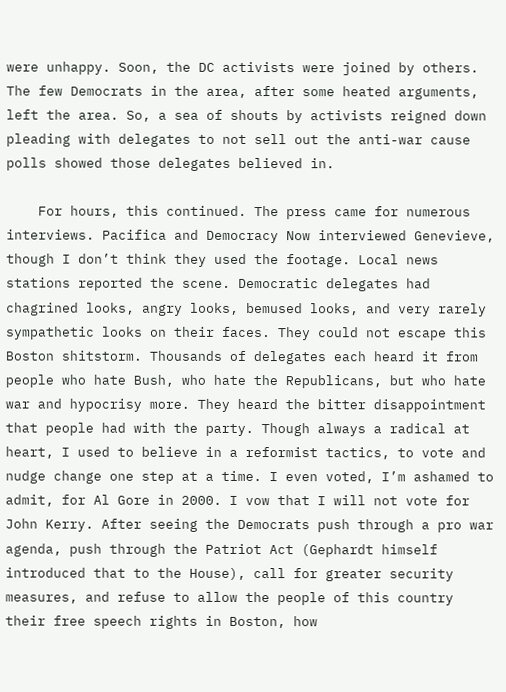were unhappy. Soon, the DC activists were joined by others. The few Democrats in the area, after some heated arguments, left the area. So, a sea of shouts by activists reigned down pleading with delegates to not sell out the anti-war cause polls showed those delegates believed in.

    For hours, this continued. The press came for numerous interviews. Pacifica and Democracy Now interviewed Genevieve, though I don’t think they used the footage. Local news stations reported the scene. Democratic delegates had chagrined looks, angry looks, bemused looks, and very rarely sympathetic looks on their faces. They could not escape this Boston shitstorm. Thousands of delegates each heard it from people who hate Bush, who hate the Republicans, but who hate war and hypocrisy more. They heard the bitter disappointment that people had with the party. Though always a radical at heart, I used to believe in a reformist tactics, to vote and nudge change one step at a time. I even voted, I’m ashamed to admit, for Al Gore in 2000. I vow that I will not vote for John Kerry. After seeing the Democrats push through a pro war agenda, push through the Patriot Act (Gephardt himself introduced that to the House), call for greater security measures, and refuse to allow the people of this country their free speech rights in Boston, how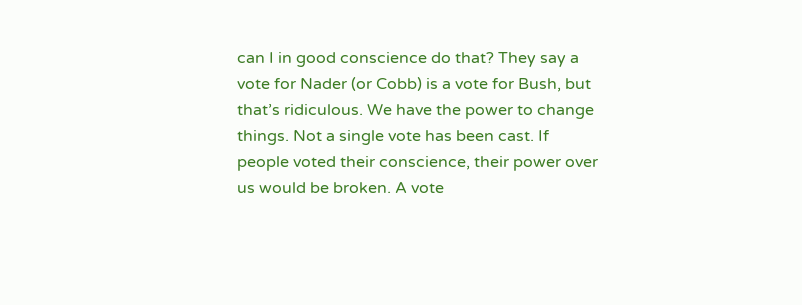can I in good conscience do that? They say a vote for Nader (or Cobb) is a vote for Bush, but that’s ridiculous. We have the power to change things. Not a single vote has been cast. If people voted their conscience, their power over us would be broken. A vote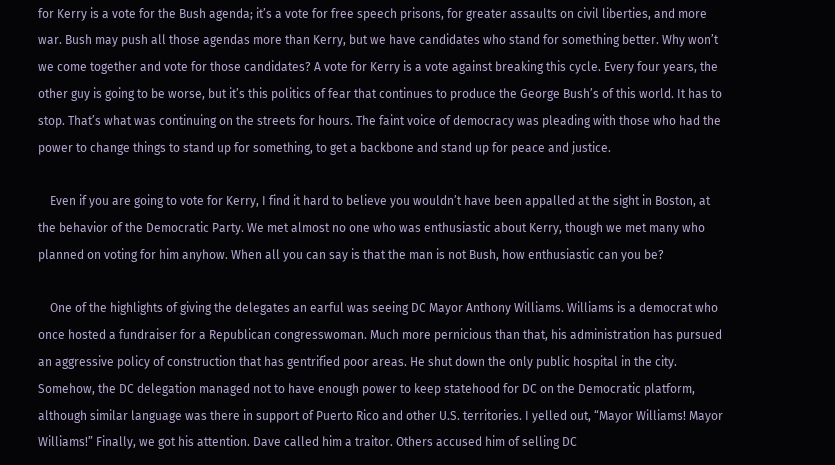for Kerry is a vote for the Bush agenda; it’s a vote for free speech prisons, for greater assaults on civil liberties, and more war. Bush may push all those agendas more than Kerry, but we have candidates who stand for something better. Why won’t we come together and vote for those candidates? A vote for Kerry is a vote against breaking this cycle. Every four years, the other guy is going to be worse, but it’s this politics of fear that continues to produce the George Bush’s of this world. It has to stop. That’s what was continuing on the streets for hours. The faint voice of democracy was pleading with those who had the power to change things to stand up for something, to get a backbone and stand up for peace and justice.

    Even if you are going to vote for Kerry, I find it hard to believe you wouldn’t have been appalled at the sight in Boston, at the behavior of the Democratic Party. We met almost no one who was enthusiastic about Kerry, though we met many who planned on voting for him anyhow. When all you can say is that the man is not Bush, how enthusiastic can you be?

    One of the highlights of giving the delegates an earful was seeing DC Mayor Anthony Williams. Williams is a democrat who once hosted a fundraiser for a Republican congresswoman. Much more pernicious than that, his administration has pursued an aggressive policy of construction that has gentrified poor areas. He shut down the only public hospital in the city. Somehow, the DC delegation managed not to have enough power to keep statehood for DC on the Democratic platform, although similar language was there in support of Puerto Rico and other U.S. territories. I yelled out, “Mayor Williams! Mayor Williams!” Finally, we got his attention. Dave called him a traitor. Others accused him of selling DC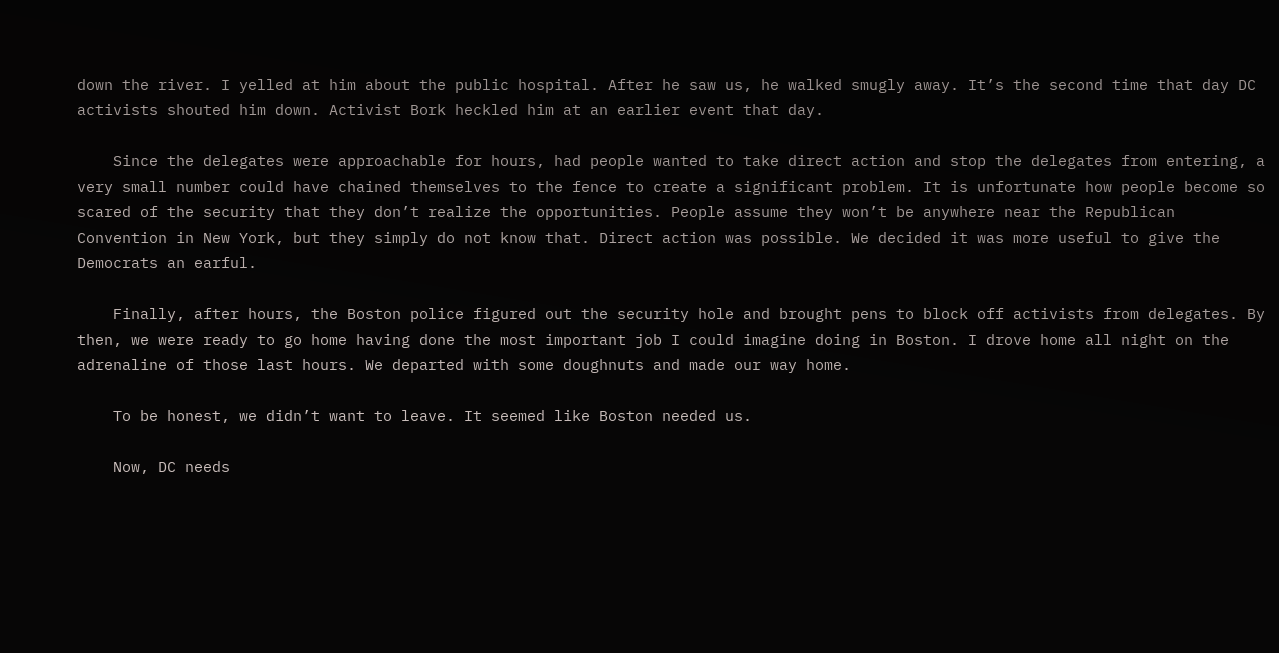down the river. I yelled at him about the public hospital. After he saw us, he walked smugly away. It’s the second time that day DC activists shouted him down. Activist Bork heckled him at an earlier event that day.

    Since the delegates were approachable for hours, had people wanted to take direct action and stop the delegates from entering, a very small number could have chained themselves to the fence to create a significant problem. It is unfortunate how people become so scared of the security that they don’t realize the opportunities. People assume they won’t be anywhere near the Republican Convention in New York, but they simply do not know that. Direct action was possible. We decided it was more useful to give the Democrats an earful.

    Finally, after hours, the Boston police figured out the security hole and brought pens to block off activists from delegates. By then, we were ready to go home having done the most important job I could imagine doing in Boston. I drove home all night on the adrenaline of those last hours. We departed with some doughnuts and made our way home.

    To be honest, we didn’t want to leave. It seemed like Boston needed us.

    Now, DC needs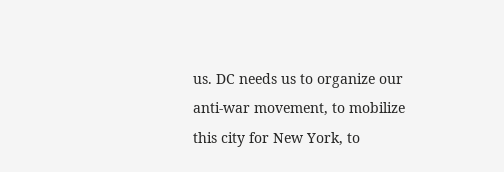us. DC needs us to organize our anti-war movement, to mobilize this city for New York, to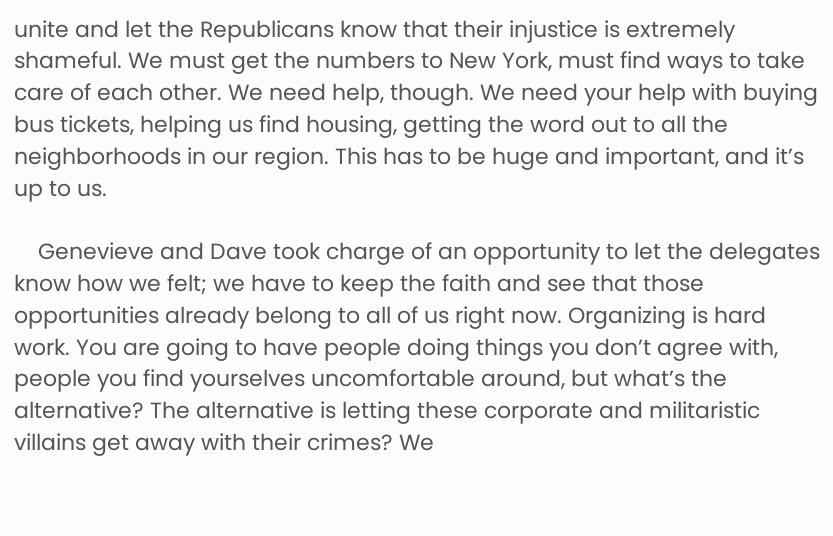unite and let the Republicans know that their injustice is extremely shameful. We must get the numbers to New York, must find ways to take care of each other. We need help, though. We need your help with buying bus tickets, helping us find housing, getting the word out to all the neighborhoods in our region. This has to be huge and important, and it’s up to us.

    Genevieve and Dave took charge of an opportunity to let the delegates know how we felt; we have to keep the faith and see that those opportunities already belong to all of us right now. Organizing is hard work. You are going to have people doing things you don’t agree with, people you find yourselves uncomfortable around, but what’s the alternative? The alternative is letting these corporate and militaristic villains get away with their crimes? We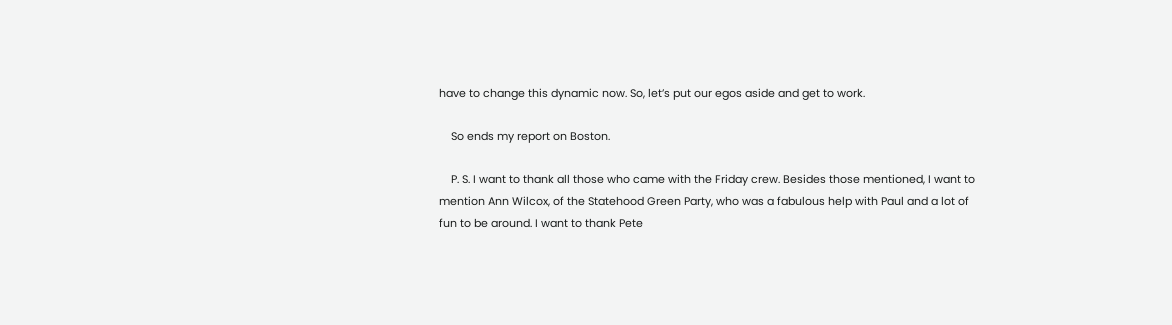have to change this dynamic now. So, let’s put our egos aside and get to work.

    So ends my report on Boston.

    P. S. I want to thank all those who came with the Friday crew. Besides those mentioned, I want to mention Ann Wilcox, of the Statehood Green Party, who was a fabulous help with Paul and a lot of fun to be around. I want to thank Pete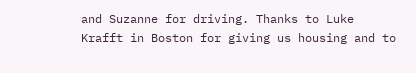and Suzanne for driving. Thanks to Luke Krafft in Boston for giving us housing and to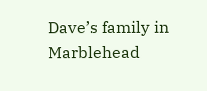Dave’s family in Marblehead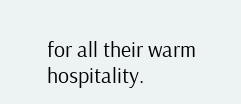for all their warm hospitality.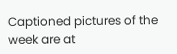Captioned pictures of the week are at